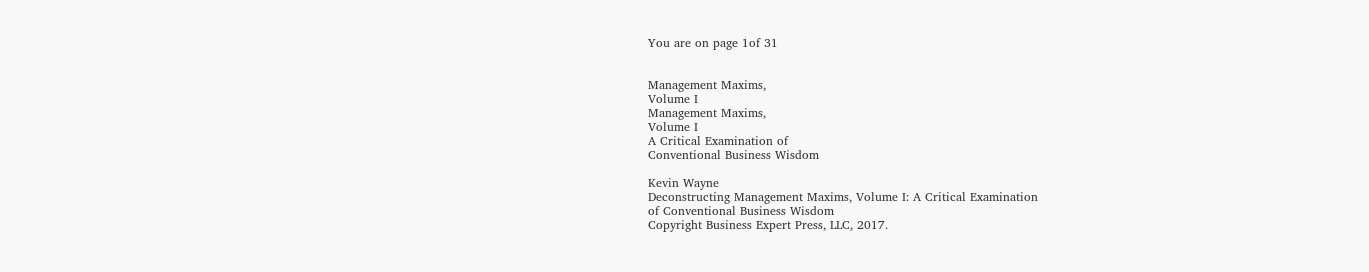You are on page 1of 31


Management Maxims,
Volume I
Management Maxims,
Volume I
A Critical Examination of
Conventional Business Wisdom

Kevin Wayne
Deconstructing Management Maxims, Volume I: A Critical Examination
of Conventional Business Wisdom
Copyright Business Expert Press, LLC, 2017.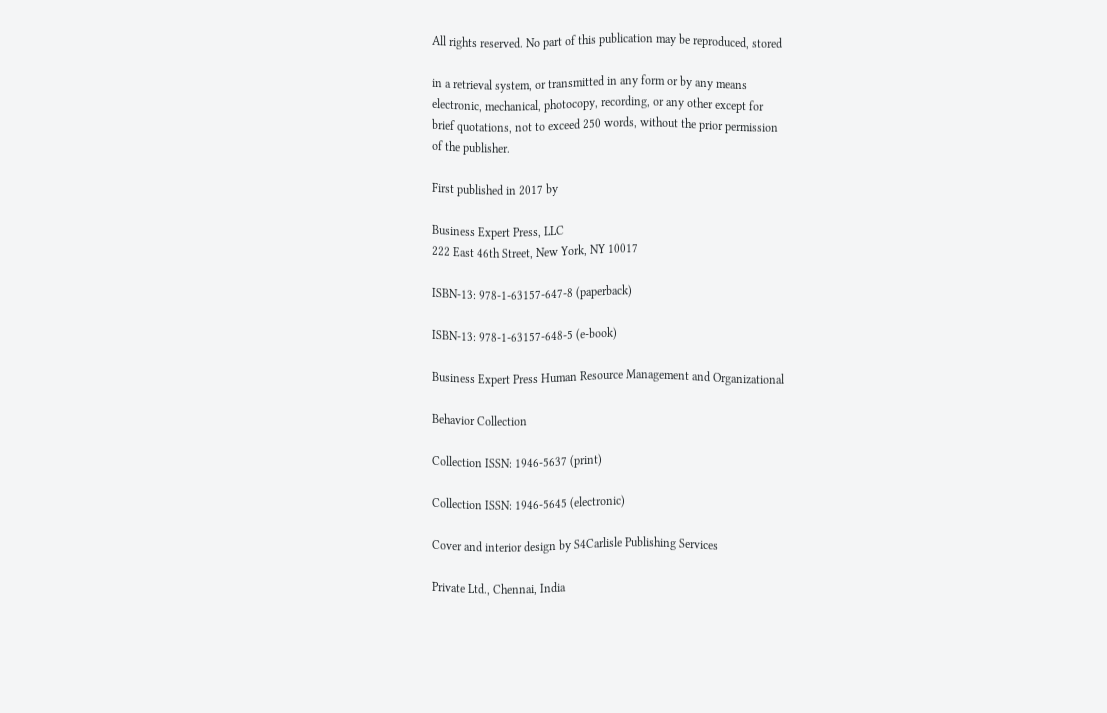All rights reserved. No part of this publication may be reproduced, stored

in a retrieval system, or transmitted in any form or by any means
electronic, mechanical, photocopy, recording, or any other except for
brief quotations, not to exceed 250 words, without the prior permission
of the publisher.

First published in 2017 by

Business Expert Press, LLC
222 East 46th Street, New York, NY 10017

ISBN-13: 978-1-63157-647-8 (paperback)

ISBN-13: 978-1-63157-648-5 (e-book)

Business Expert Press Human Resource Management and Organizational

Behavior Collection

Collection ISSN: 1946-5637 (print)

Collection ISSN: 1946-5645 (electronic)

Cover and interior design by S4Carlisle Publishing Services

Private Ltd., Chennai, India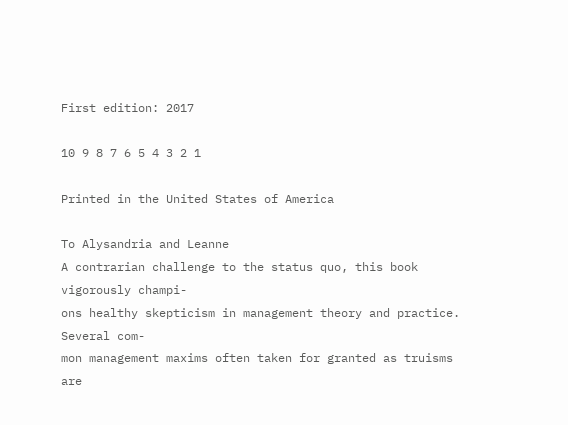First edition: 2017

10 9 8 7 6 5 4 3 2 1

Printed in the United States of America

To Alysandria and Leanne
A contrarian challenge to the status quo, this book vigorously champi-
ons healthy skepticism in management theory and practice. Several com-
mon management maxims often taken for granted as truisms are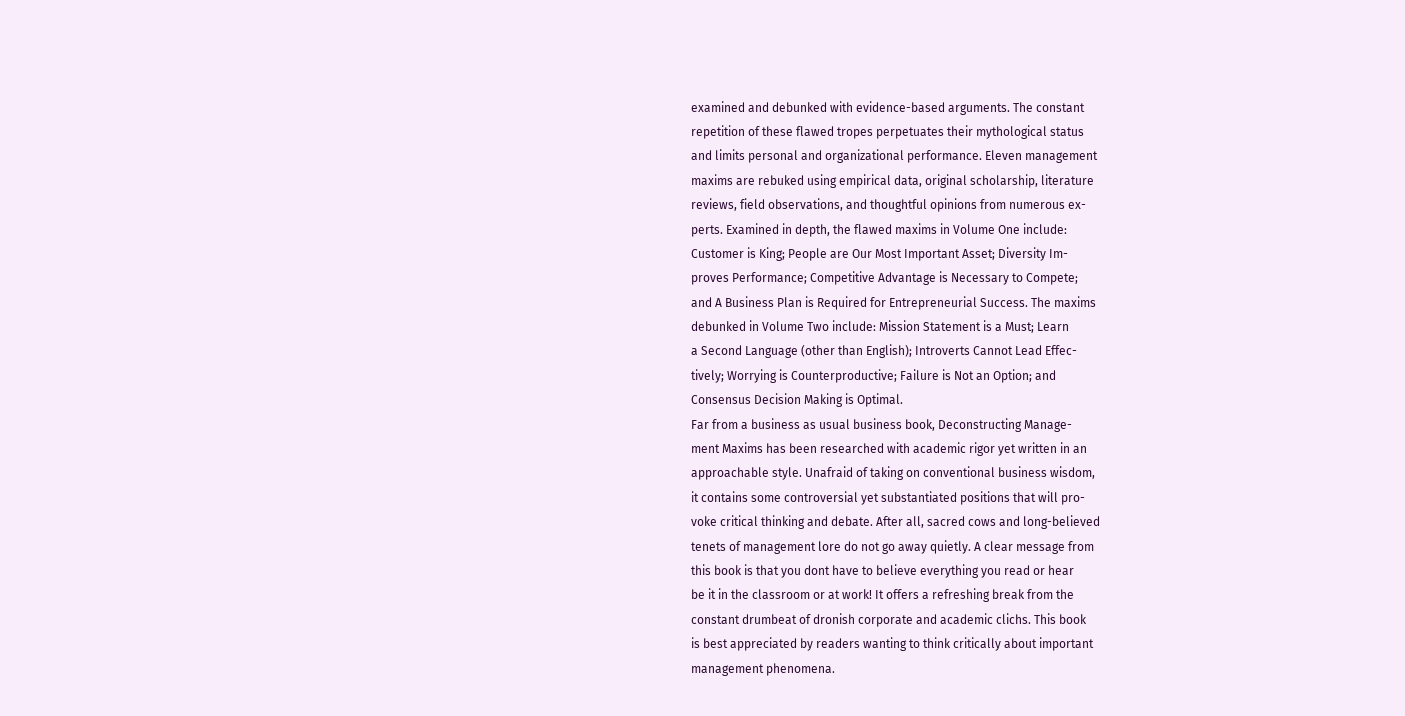examined and debunked with evidence-based arguments. The constant
repetition of these flawed tropes perpetuates their mythological status
and limits personal and organizational performance. Eleven management
maxims are rebuked using empirical data, original scholarship, literature
reviews, field observations, and thoughtful opinions from numerous ex-
perts. Examined in depth, the flawed maxims in Volume One include:
Customer is King; People are Our Most Important Asset; Diversity Im-
proves Performance; Competitive Advantage is Necessary to Compete;
and A Business Plan is Required for Entrepreneurial Success. The maxims
debunked in Volume Two include: Mission Statement is a Must; Learn
a Second Language (other than English); Introverts Cannot Lead Effec-
tively; Worrying is Counterproductive; Failure is Not an Option; and
Consensus Decision Making is Optimal.
Far from a business as usual business book, Deconstructing Manage-
ment Maxims has been researched with academic rigor yet written in an
approachable style. Unafraid of taking on conventional business wisdom,
it contains some controversial yet substantiated positions that will pro-
voke critical thinking and debate. After all, sacred cows and long-believed
tenets of management lore do not go away quietly. A clear message from
this book is that you dont have to believe everything you read or hear
be it in the classroom or at work! It offers a refreshing break from the
constant drumbeat of dronish corporate and academic clichs. This book
is best appreciated by readers wanting to think critically about important
management phenomena.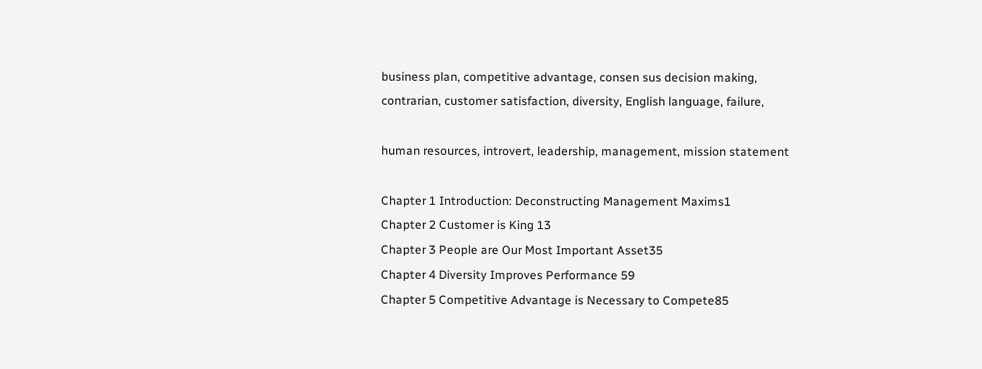business plan, competitive advantage, consen sus decision making,
contrarian, customer satisfaction, diversity, English language, failure,

human resources, introvert, leadership, management, mission statement

Chapter 1 Introduction: Deconstructing Management Maxims1
Chapter 2 Customer is King 13
Chapter 3 People are Our Most Important Asset35
Chapter 4 Diversity Improves Performance 59
Chapter 5 Competitive Advantage is Necessary to Compete85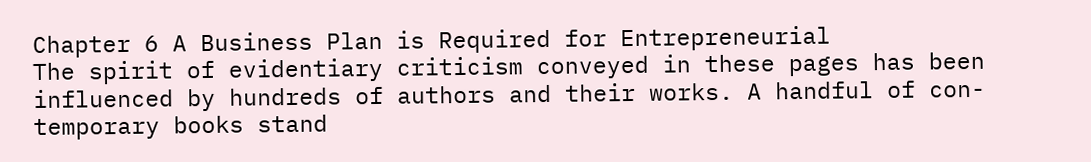Chapter 6 A Business Plan is Required for Entrepreneurial
The spirit of evidentiary criticism conveyed in these pages has been
influenced by hundreds of authors and their works. A handful of con-
temporary books stand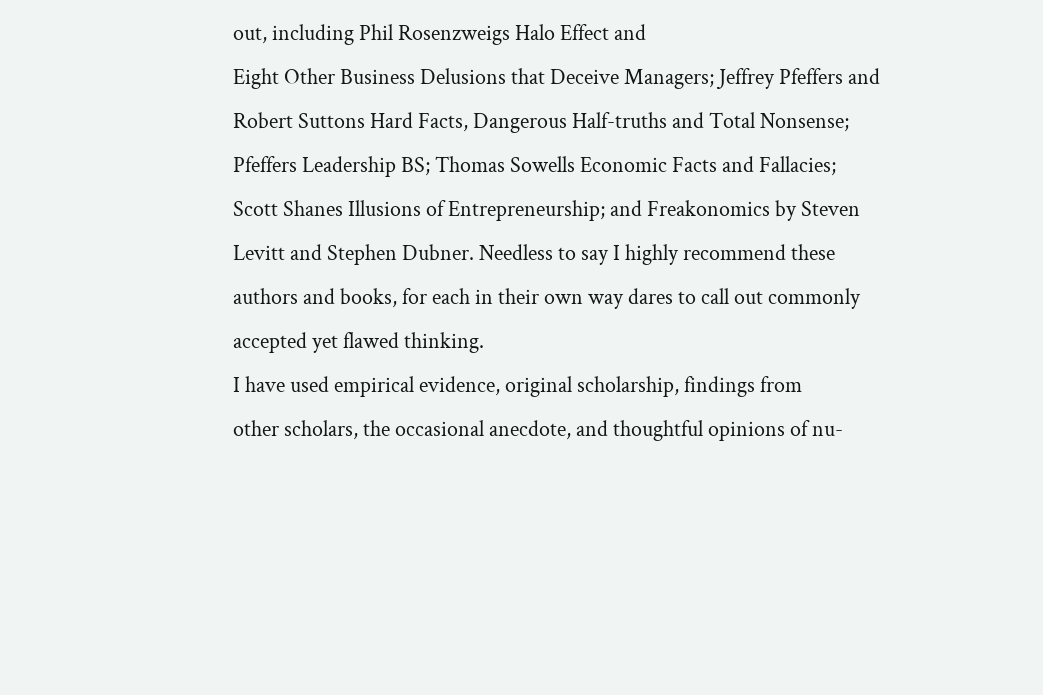out, including Phil Rosenzweigs Halo Effect and
Eight Other Business Delusions that Deceive Managers; Jeffrey Pfeffers and
Robert Suttons Hard Facts, Dangerous Half-truths and Total Nonsense;
Pfeffers Leadership BS; Thomas Sowells Economic Facts and Fallacies;
Scott Shanes Illusions of Entrepreneurship; and Freakonomics by Steven
Levitt and Stephen Dubner. Needless to say I highly recommend these
authors and books, for each in their own way dares to call out commonly
accepted yet flawed thinking.
I have used empirical evidence, original scholarship, findings from
other scholars, the occasional anecdote, and thoughtful opinions of nu-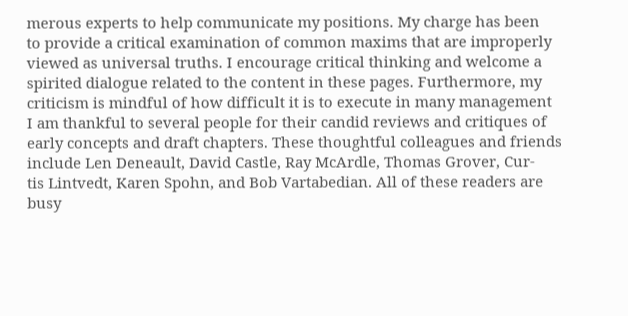merous experts to help communicate my positions. My charge has been
to provide a critical examination of common maxims that are improperly
viewed as universal truths. I encourage critical thinking and welcome a
spirited dialogue related to the content in these pages. Furthermore, my
criticism is mindful of how difficult it is to execute in many management
I am thankful to several people for their candid reviews and critiques of
early concepts and draft chapters. These thoughtful colleagues and friends
include Len Deneault, David Castle, Ray McArdle, Thomas Grover, Cur-
tis Lintvedt, Karen Spohn, and Bob Vartabedian. All of these readers are
busy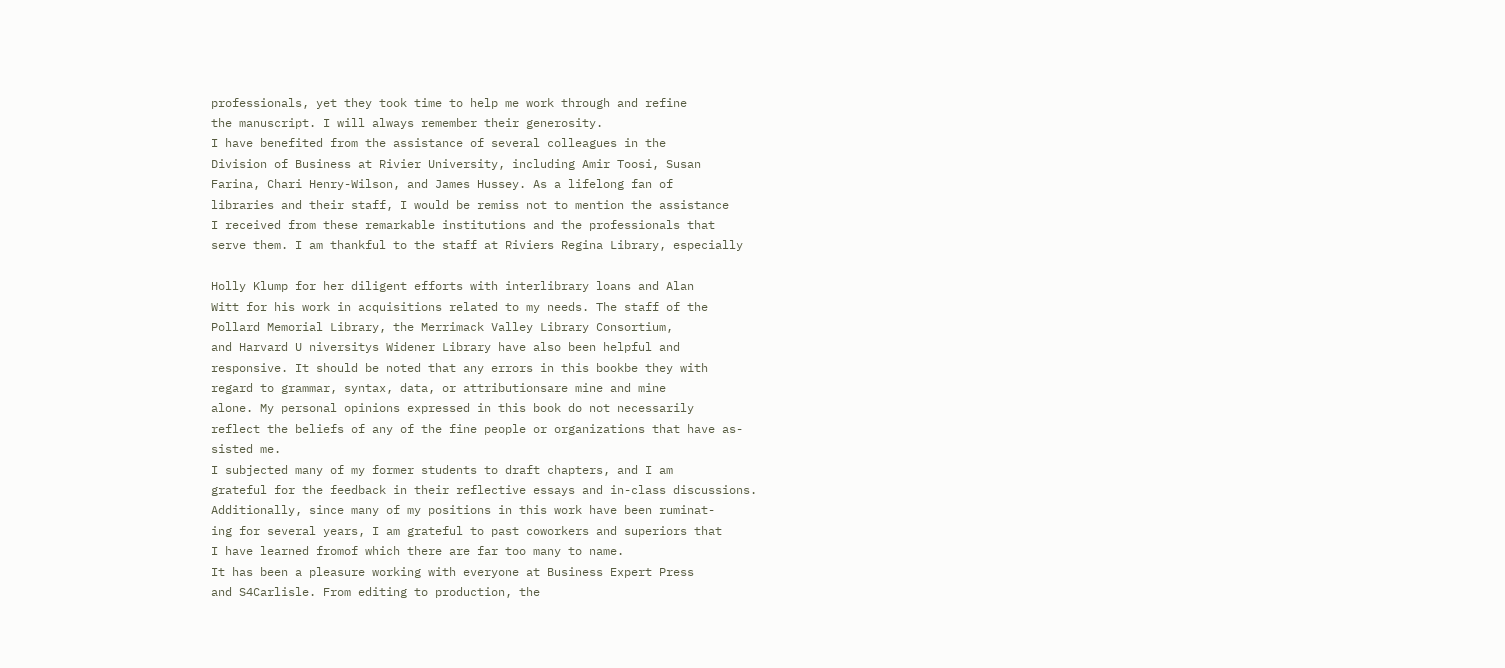professionals, yet they took time to help me work through and refine
the manuscript. I will always remember their generosity.
I have benefited from the assistance of several colleagues in the
Division of Business at Rivier University, including Amir Toosi, Susan
Farina, Chari Henry-Wilson, and James Hussey. As a lifelong fan of
libraries and their staff, I would be remiss not to mention the assistance
I received from these remarkable institutions and the professionals that
serve them. I am thankful to the staff at Riviers Regina Library, especially

Holly Klump for her diligent efforts with interlibrary loans and Alan
Witt for his work in acquisitions related to my needs. The staff of the
Pollard Memorial Library, the Merrimack Valley Library Consortium,
and Harvard U niversitys Widener Library have also been helpful and
responsive. It should be noted that any errors in this bookbe they with
regard to grammar, syntax, data, or attributionsare mine and mine
alone. My personal opinions expressed in this book do not necessarily
reflect the beliefs of any of the fine people or organizations that have as-
sisted me.
I subjected many of my former students to draft chapters, and I am
grateful for the feedback in their reflective essays and in-class discussions.
Additionally, since many of my positions in this work have been ruminat-
ing for several years, I am grateful to past coworkers and superiors that
I have learned fromof which there are far too many to name.
It has been a pleasure working with everyone at Business Expert Press
and S4Carlisle. From editing to production, the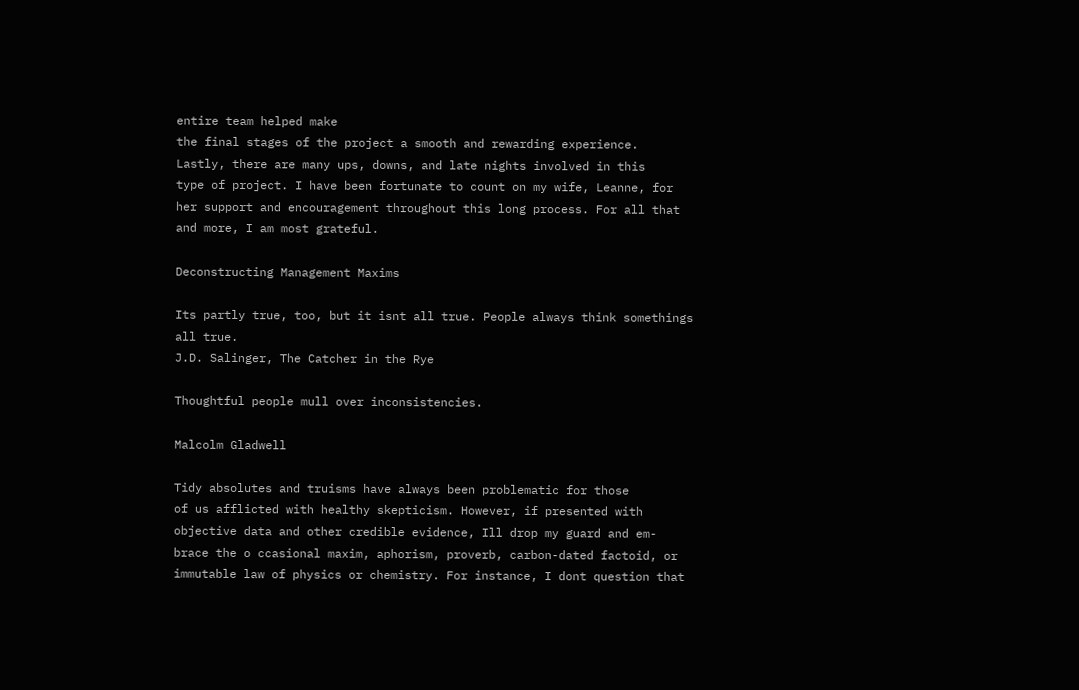entire team helped make
the final stages of the project a smooth and rewarding experience.
Lastly, there are many ups, downs, and late nights involved in this
type of project. I have been fortunate to count on my wife, Leanne, for
her support and encouragement throughout this long process. For all that
and more, I am most grateful.

Deconstructing Management Maxims

Its partly true, too, but it isnt all true. People always think somethings
all true.
J.D. Salinger, The Catcher in the Rye

Thoughtful people mull over inconsistencies.

Malcolm Gladwell

Tidy absolutes and truisms have always been problematic for those
of us afflicted with healthy skepticism. However, if presented with
objective data and other credible evidence, Ill drop my guard and em-
brace the o ccasional maxim, aphorism, proverb, carbon-dated factoid, or
immutable law of physics or chemistry. For instance, I dont question that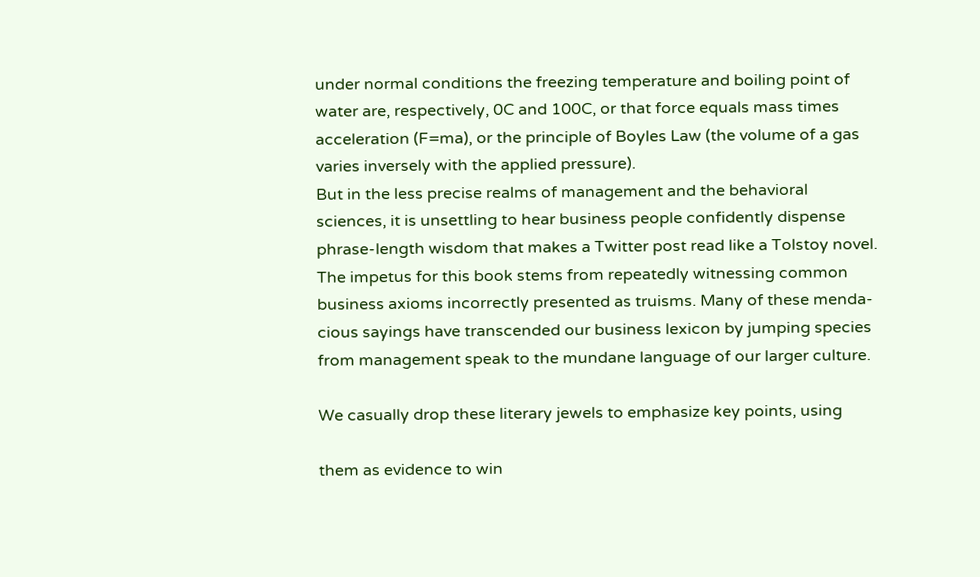under normal conditions the freezing temperature and boiling point of
water are, respectively, 0C and 100C, or that force equals mass times
acceleration (F=ma), or the principle of Boyles Law (the volume of a gas
varies inversely with the applied pressure).
But in the less precise realms of management and the behavioral
sciences, it is unsettling to hear business people confidently dispense
phrase-length wisdom that makes a Twitter post read like a Tolstoy novel.
The impetus for this book stems from repeatedly witnessing common
business axioms incorrectly presented as truisms. Many of these menda-
cious sayings have transcended our business lexicon by jumping species
from management speak to the mundane language of our larger culture.

We casually drop these literary jewels to emphasize key points, using

them as evidence to win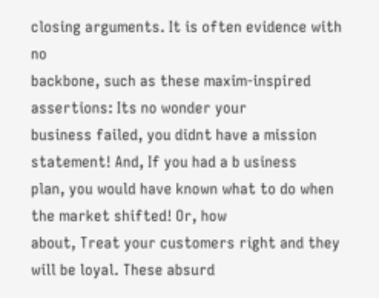closing arguments. It is often evidence with no
backbone, such as these maxim-inspired assertions: Its no wonder your
business failed, you didnt have a mission statement! And, If you had a b usiness
plan, you would have known what to do when the market shifted! Or, how
about, Treat your customers right and they will be loyal. These absurd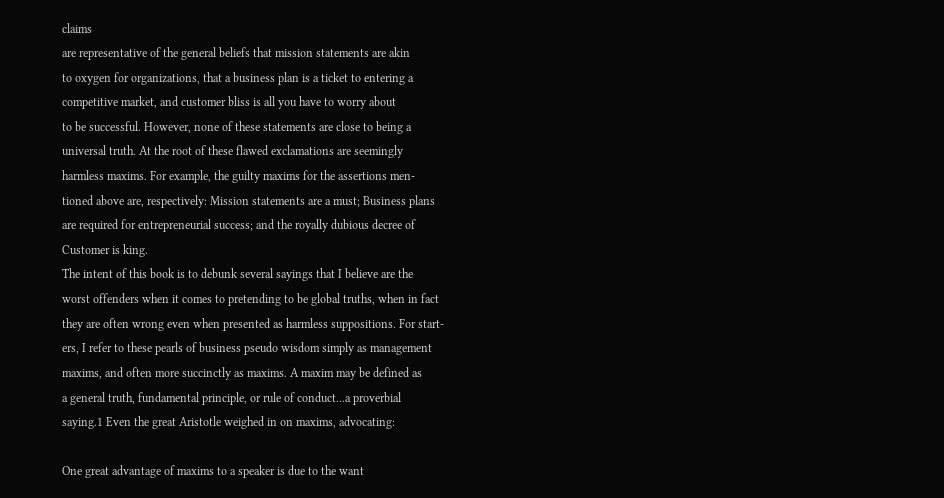claims
are representative of the general beliefs that mission statements are akin
to oxygen for organizations, that a business plan is a ticket to entering a
competitive market, and customer bliss is all you have to worry about
to be successful. However, none of these statements are close to being a
universal truth. At the root of these flawed exclamations are seemingly
harmless maxims. For example, the guilty maxims for the assertions men-
tioned above are, respectively: Mission statements are a must; Business plans
are required for entrepreneurial success; and the royally dubious decree of
Customer is king.
The intent of this book is to debunk several sayings that I believe are the
worst offenders when it comes to pretending to be global truths, when in fact
they are often wrong even when presented as harmless suppositions. For start-
ers, I refer to these pearls of business pseudo wisdom simply as management
maxims, and often more succinctly as maxims. A maxim may be defined as
a general truth, fundamental principle, or rule of conduct...a proverbial
saying.1 Even the great Aristotle weighed in on maxims, advocating:

One great advantage of maxims to a speaker is due to the want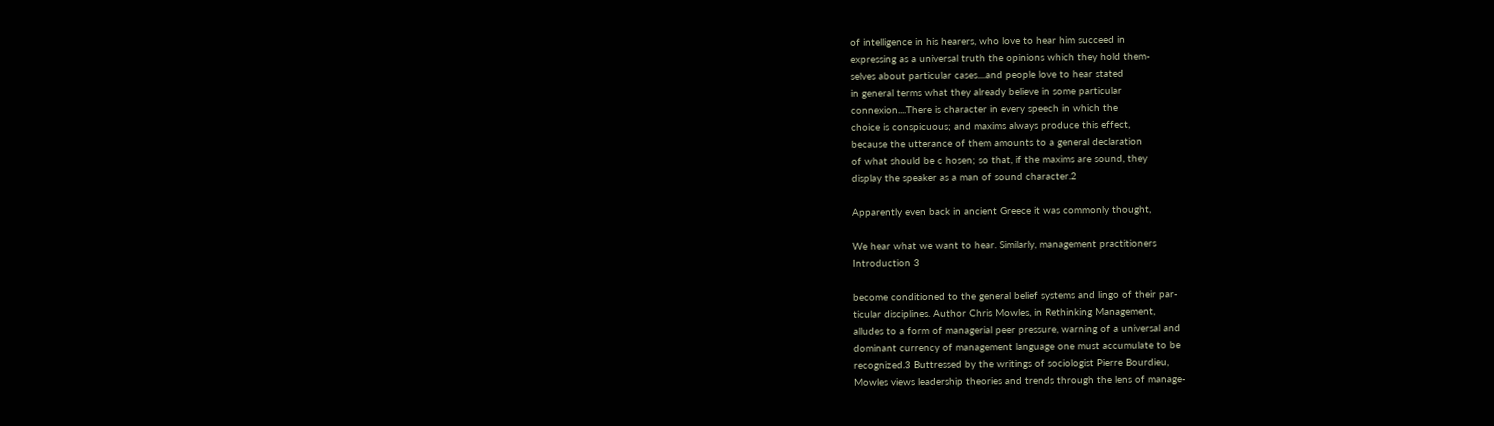of intelligence in his hearers, who love to hear him succeed in
expressing as a universal truth the opinions which they hold them-
selves about particular cases....and people love to hear stated
in general terms what they already believe in some particular
connexion....There is character in every speech in which the
choice is conspicuous; and maxims always produce this effect,
because the utterance of them amounts to a general declaration
of what should be c hosen; so that, if the maxims are sound, they
display the speaker as a man of sound character.2

Apparently even back in ancient Greece it was commonly thought,

We hear what we want to hear. Similarly, management practitioners
Introduction 3

become conditioned to the general belief systems and lingo of their par-
ticular disciplines. Author Chris Mowles, in Rethinking Management,
alludes to a form of managerial peer pressure, warning of a universal and
dominant currency of management language one must accumulate to be
recognized.3 Buttressed by the writings of sociologist Pierre Bourdieu,
Mowles views leadership theories and trends through the lens of manage-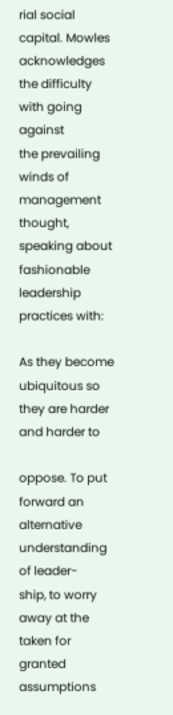rial social capital. Mowles acknowledges the difficulty with going against
the prevailing winds of management thought, speaking about fashionable
leadership practices with:

As they become ubiquitous so they are harder and harder to

oppose. To put forward an alternative understanding of leader-
ship, to worry away at the taken for granted assumptions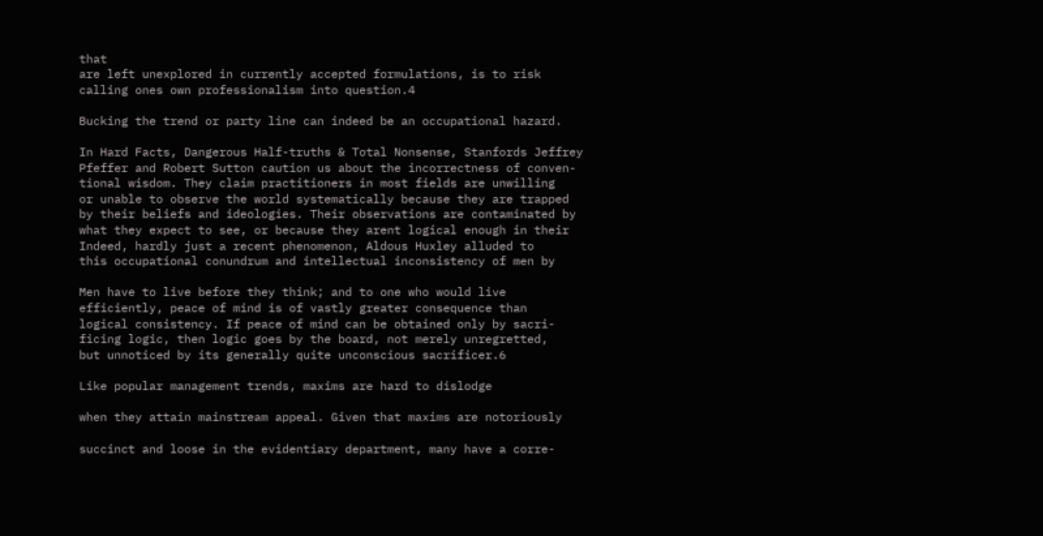that
are left unexplored in currently accepted formulations, is to risk
calling ones own professionalism into question.4

Bucking the trend or party line can indeed be an occupational hazard.

In Hard Facts, Dangerous Half-truths & Total Nonsense, Stanfords Jeffrey
Pfeffer and Robert Sutton caution us about the incorrectness of conven-
tional wisdom. They claim practitioners in most fields are unwilling
or unable to observe the world systematically because they are trapped
by their beliefs and ideologies. Their observations are contaminated by
what they expect to see, or because they arent logical enough in their
Indeed, hardly just a recent phenomenon, Aldous Huxley alluded to
this occupational conundrum and intellectual inconsistency of men by

Men have to live before they think; and to one who would live
efficiently, peace of mind is of vastly greater consequence than
logical consistency. If peace of mind can be obtained only by sacri-
ficing logic, then logic goes by the board, not merely unregretted,
but unnoticed by its generally quite unconscious sacrificer.6

Like popular management trends, maxims are hard to dislodge

when they attain mainstream appeal. Given that maxims are notoriously

succinct and loose in the evidentiary department, many have a corre-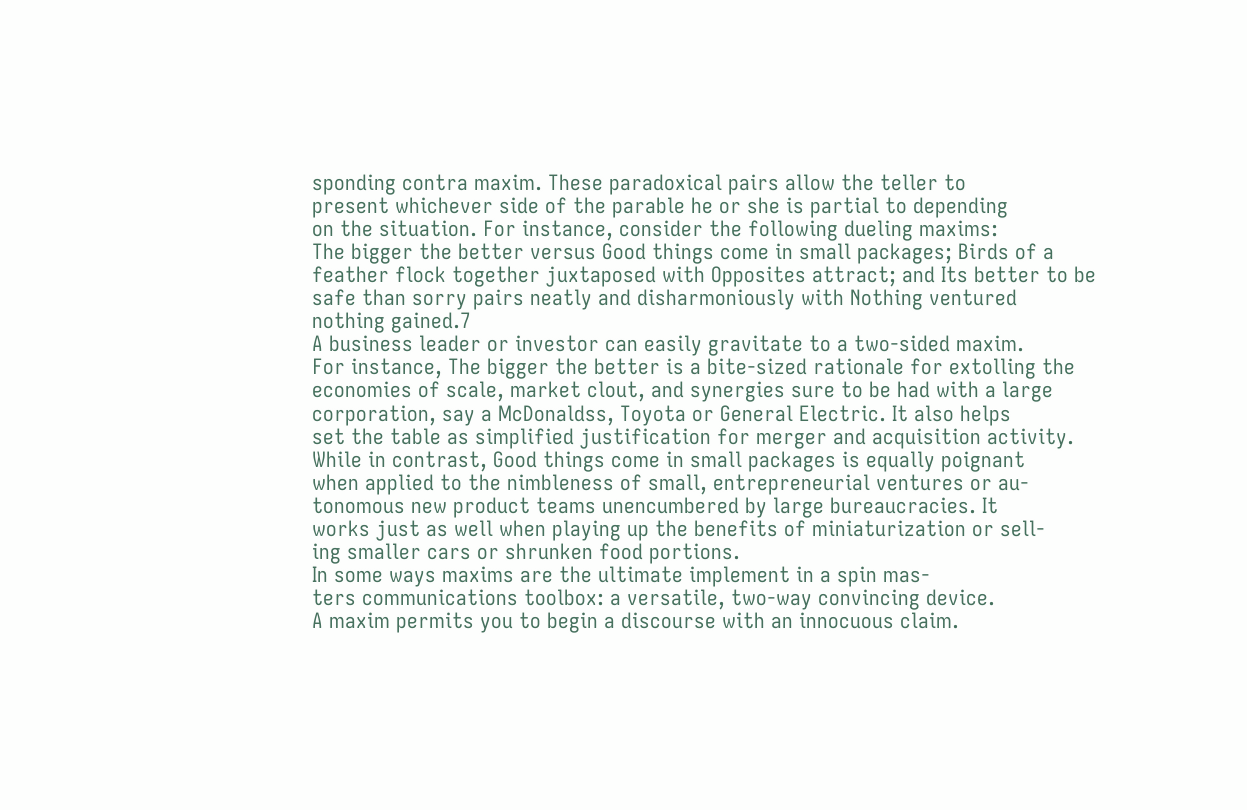sponding contra maxim. These paradoxical pairs allow the teller to
present whichever side of the parable he or she is partial to depending
on the situation. For instance, consider the following dueling maxims:
The bigger the better versus Good things come in small packages; Birds of a
feather flock together juxtaposed with Opposites attract; and Its better to be
safe than sorry pairs neatly and disharmoniously with Nothing ventured
nothing gained.7
A business leader or investor can easily gravitate to a two-sided maxim.
For instance, The bigger the better is a bite-sized rationale for extolling the
economies of scale, market clout, and synergies sure to be had with a large
corporation, say a McDonaldss, Toyota or General Electric. It also helps
set the table as simplified justification for merger and acquisition activity.
While in contrast, Good things come in small packages is equally poignant
when applied to the nimbleness of small, entrepreneurial ventures or au-
tonomous new product teams unencumbered by large bureaucracies. It
works just as well when playing up the benefits of miniaturization or sell-
ing smaller cars or shrunken food portions.
In some ways maxims are the ultimate implement in a spin mas-
ters communications toolbox: a versatile, two-way convincing device.
A maxim permits you to begin a discourse with an innocuous claim.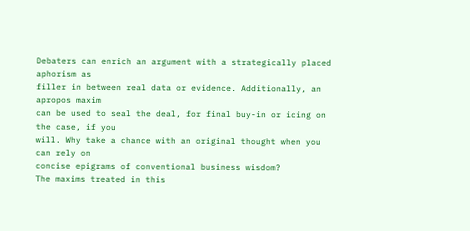Debaters can enrich an argument with a strategically placed aphorism as
filler in between real data or evidence. Additionally, an apropos maxim
can be used to seal the deal, for final buy-in or icing on the case, if you
will. Why take a chance with an original thought when you can rely on
concise epigrams of conventional business wisdom?
The maxims treated in this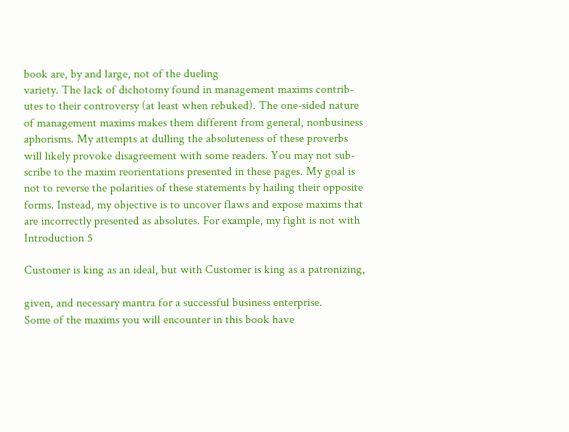book are, by and large, not of the dueling
variety. The lack of dichotomy found in management maxims contrib-
utes to their controversy (at least when rebuked). The one-sided nature
of management maxims makes them different from general, nonbusiness
aphorisms. My attempts at dulling the absoluteness of these proverbs
will likely provoke disagreement with some readers. You may not sub-
scribe to the maxim reorientations presented in these pages. My goal is
not to reverse the polarities of these statements by hailing their opposite
forms. Instead, my objective is to uncover flaws and expose maxims that
are incorrectly presented as absolutes. For example, my fight is not with
Introduction 5

Customer is king as an ideal, but with Customer is king as a patronizing,

given, and necessary mantra for a successful business enterprise.
Some of the maxims you will encounter in this book have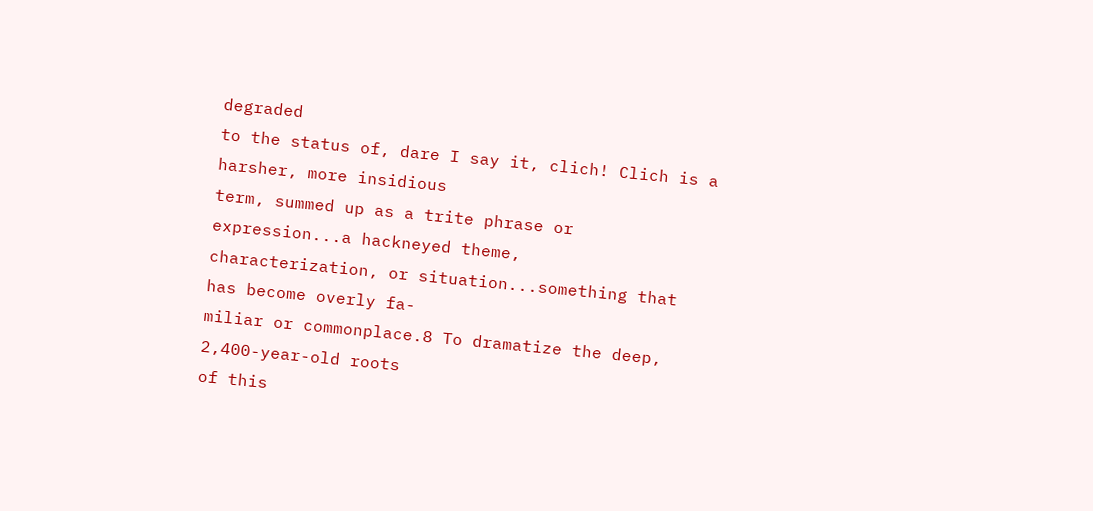degraded
to the status of, dare I say it, clich! Clich is a harsher, more insidious
term, summed up as a trite phrase or expression...a hackneyed theme,
characterization, or situation...something that has become overly fa-
miliar or commonplace.8 To dramatize the deep, 2,400-year-old roots
of this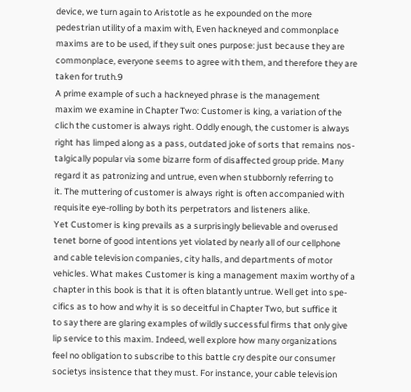device, we turn again to Aristotle as he expounded on the more
pedestrian utility of a maxim with, Even hackneyed and commonplace
maxims are to be used, if they suit ones purpose: just because they are
commonplace, everyone seems to agree with them, and therefore they are
taken for truth.9
A prime example of such a hackneyed phrase is the management
maxim we examine in Chapter Two: Customer is king, a variation of the
clich the customer is always right. Oddly enough, the customer is always
right has limped along as a pass, outdated joke of sorts that remains nos-
talgically popular via some bizarre form of disaffected group pride. Many
regard it as patronizing and untrue, even when stubbornly referring to
it. The muttering of customer is always right is often accompanied with
requisite eye-rolling by both its perpetrators and listeners alike.
Yet Customer is king prevails as a surprisingly believable and overused
tenet borne of good intentions yet violated by nearly all of our cellphone
and cable television companies, city halls, and departments of motor
vehicles. What makes Customer is king a management maxim worthy of a
chapter in this book is that it is often blatantly untrue. Well get into spe-
cifics as to how and why it is so deceitful in Chapter Two, but suffice it
to say there are glaring examples of wildly successful firms that only give
lip service to this maxim. Indeed, well explore how many organizations
feel no obligation to subscribe to this battle cry despite our consumer
societys insistence that they must. For instance, your cable television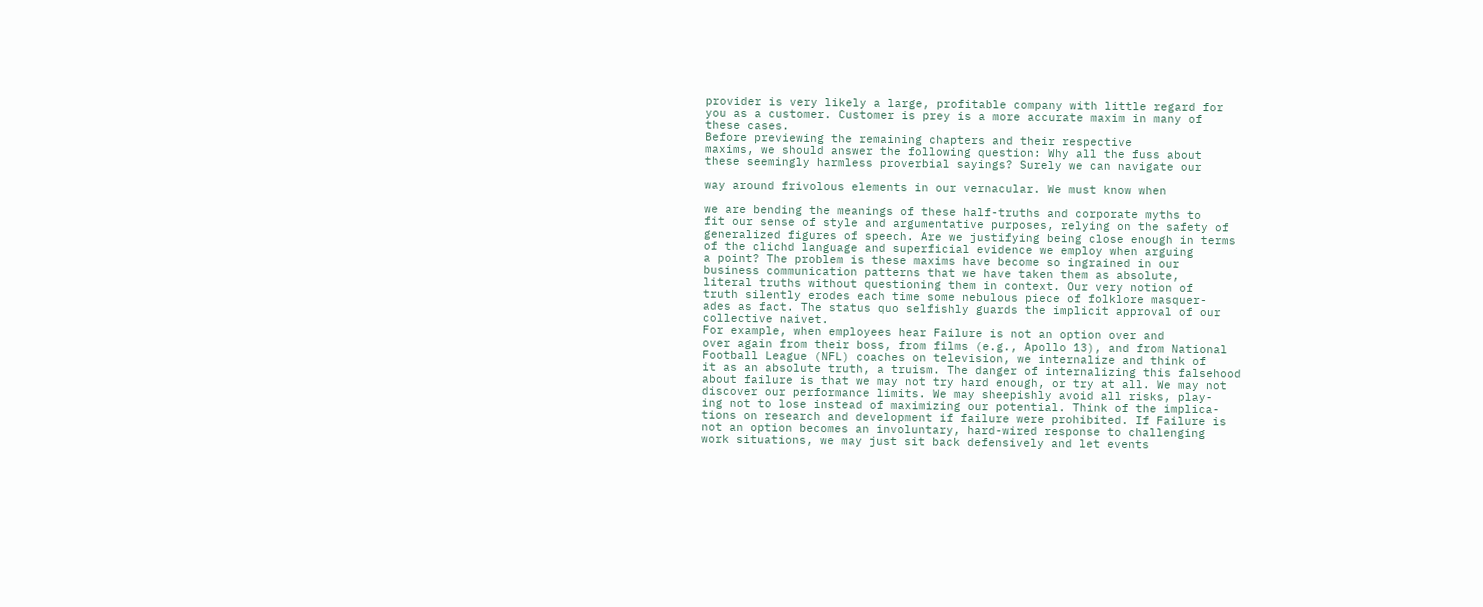provider is very likely a large, profitable company with little regard for
you as a customer. Customer is prey is a more accurate maxim in many of
these cases.
Before previewing the remaining chapters and their respective
maxims, we should answer the following question: Why all the fuss about
these seemingly harmless proverbial sayings? Surely we can navigate our

way around frivolous elements in our vernacular. We must know when

we are bending the meanings of these half-truths and corporate myths to
fit our sense of style and argumentative purposes, relying on the safety of
generalized figures of speech. Are we justifying being close enough in terms
of the clichd language and superficial evidence we employ when arguing
a point? The problem is these maxims have become so ingrained in our
business communication patterns that we have taken them as absolute,
literal truths without questioning them in context. Our very notion of
truth silently erodes each time some nebulous piece of folklore masquer-
ades as fact. The status quo selfishly guards the implicit approval of our
collective naivet.
For example, when employees hear Failure is not an option over and
over again from their boss, from films (e.g., Apollo 13), and from National
Football League (NFL) coaches on television, we internalize and think of
it as an absolute truth, a truism. The danger of internalizing this falsehood
about failure is that we may not try hard enough, or try at all. We may not
discover our performance limits. We may sheepishly avoid all risks, play-
ing not to lose instead of maximizing our potential. Think of the implica-
tions on research and development if failure were prohibited. If Failure is
not an option becomes an involuntary, hard-wired response to challenging
work situations, we may just sit back defensively and let events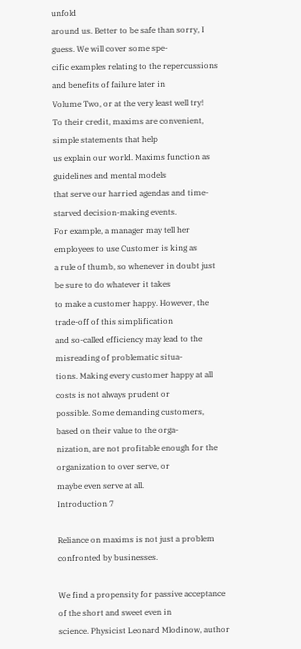unfold
around us. Better to be safe than sorry, I guess. We will cover some spe-
cific examples relating to the repercussions and benefits of failure later in
Volume Two, or at the very least well try!
To their credit, maxims are convenient, simple statements that help
us explain our world. Maxims function as guidelines and mental models
that serve our harried agendas and time-starved decision-making events.
For example, a manager may tell her employees to use Customer is king as
a rule of thumb, so whenever in doubt just be sure to do whatever it takes
to make a customer happy. However, the trade-off of this simplification
and so-called efficiency may lead to the misreading of problematic situa-
tions. Making every customer happy at all costs is not always prudent or
possible. Some demanding customers, based on their value to the orga-
nization, are not profitable enough for the organization to over serve, or
maybe even serve at all.
Introduction 7

Reliance on maxims is not just a problem confronted by businesses.

We find a propensity for passive acceptance of the short and sweet even in
science. Physicist Leonard Mlodinow, author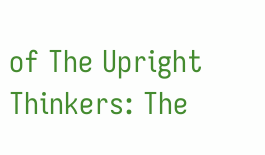of The Upright Thinkers: The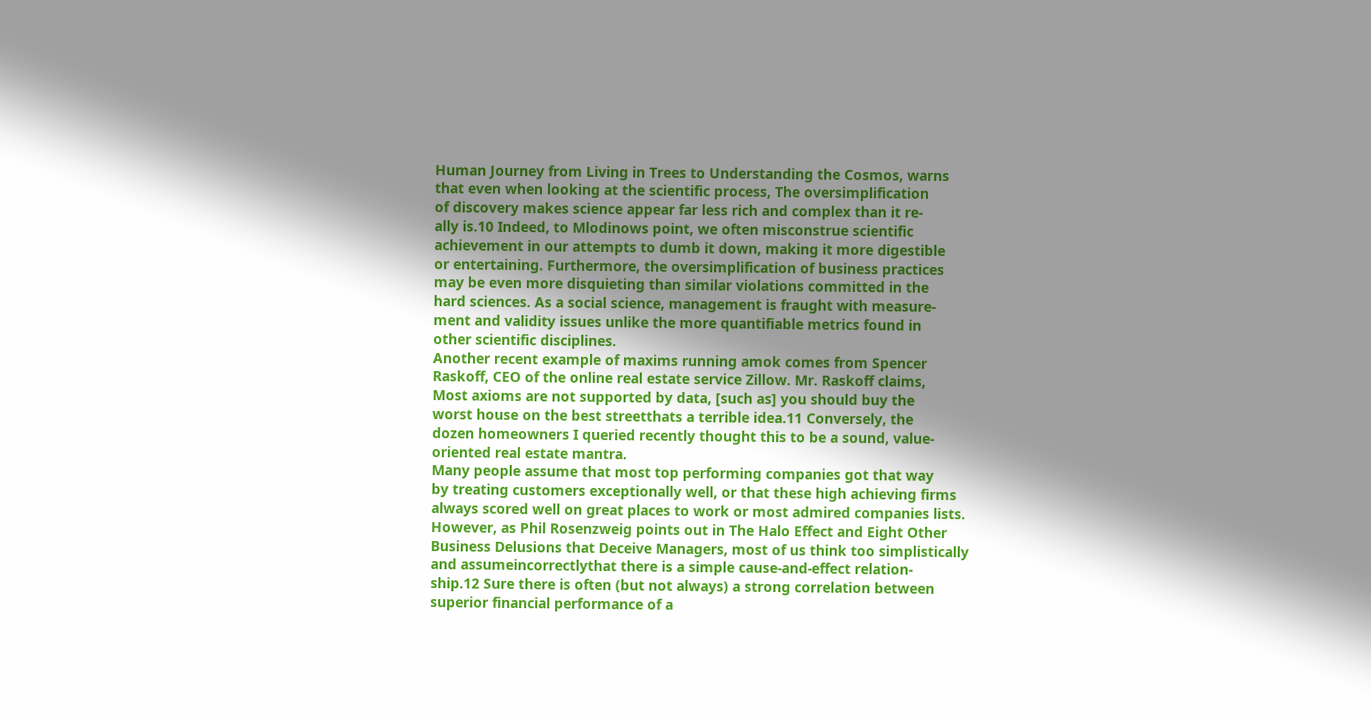Human Journey from Living in Trees to Understanding the Cosmos, warns
that even when looking at the scientific process, The oversimplification
of discovery makes science appear far less rich and complex than it re-
ally is.10 Indeed, to Mlodinows point, we often misconstrue scientific
achievement in our attempts to dumb it down, making it more digestible
or entertaining. Furthermore, the oversimplification of business practices
may be even more disquieting than similar violations committed in the
hard sciences. As a social science, management is fraught with measure-
ment and validity issues unlike the more quantifiable metrics found in
other scientific disciplines.
Another recent example of maxims running amok comes from Spencer
Raskoff, CEO of the online real estate service Zillow. Mr. Raskoff claims,
Most axioms are not supported by data, [such as] you should buy the
worst house on the best streetthats a terrible idea.11 Conversely, the
dozen homeowners I queried recently thought this to be a sound, value-
oriented real estate mantra.
Many people assume that most top performing companies got that way
by treating customers exceptionally well, or that these high achieving firms
always scored well on great places to work or most admired companies lists.
However, as Phil Rosenzweig points out in The Halo Effect and Eight Other
Business Delusions that Deceive Managers, most of us think too simplistically
and assumeincorrectlythat there is a simple cause-and-effect relation-
ship.12 Sure there is often (but not always) a strong correlation between
superior financial performance of a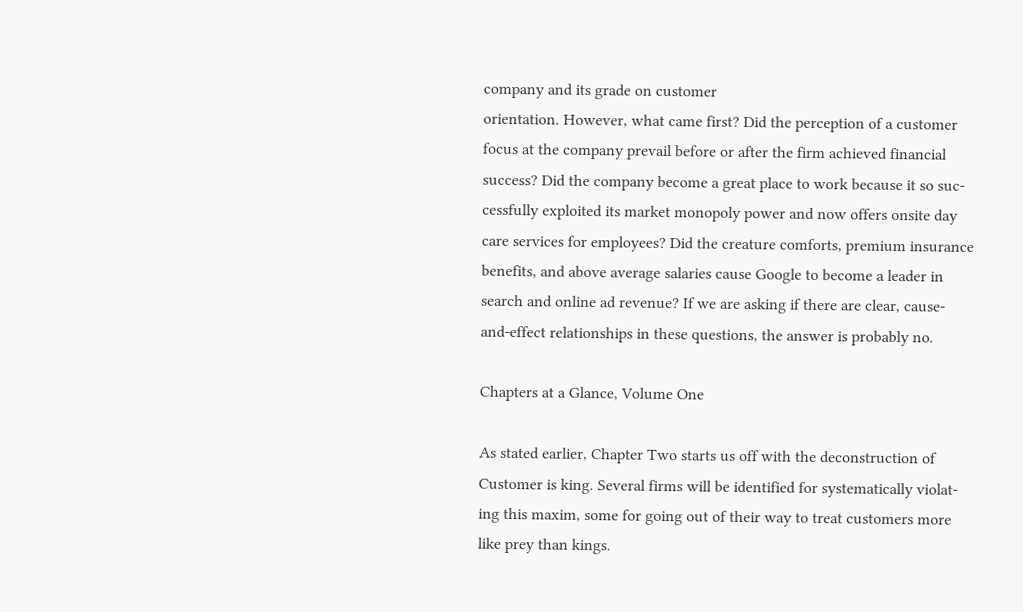company and its grade on customer
orientation. However, what came first? Did the perception of a customer
focus at the company prevail before or after the firm achieved financial
success? Did the company become a great place to work because it so suc-
cessfully exploited its market monopoly power and now offers onsite day
care services for employees? Did the creature comforts, premium insurance
benefits, and above average salaries cause Google to become a leader in
search and online ad revenue? If we are asking if there are clear, cause-
and-effect relationships in these questions, the answer is probably no.

Chapters at a Glance, Volume One

As stated earlier, Chapter Two starts us off with the deconstruction of
Customer is king. Several firms will be identified for systematically violat-
ing this maxim, some for going out of their way to treat customers more
like prey than kings.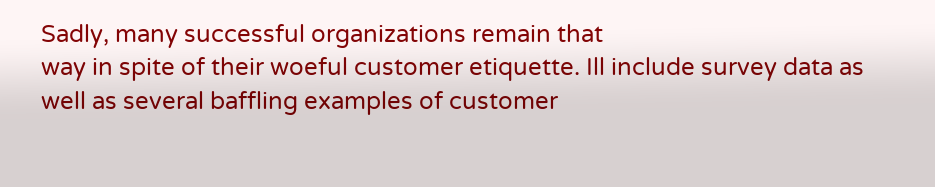Sadly, many successful organizations remain that
way in spite of their woeful customer etiquette. Ill include survey data as
well as several baffling examples of customer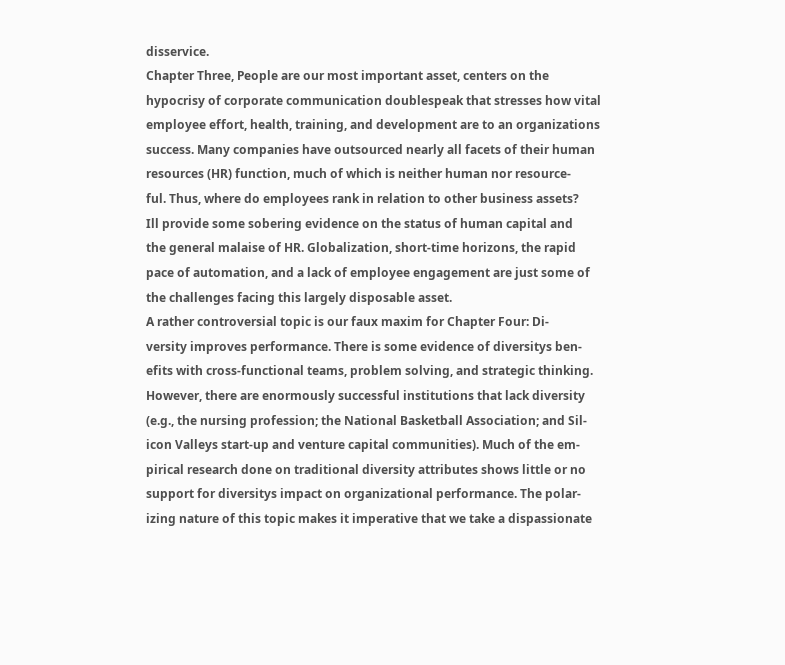disservice.
Chapter Three, People are our most important asset, centers on the
hypocrisy of corporate communication doublespeak that stresses how vital
employee effort, health, training, and development are to an organizations
success. Many companies have outsourced nearly all facets of their human
resources (HR) function, much of which is neither human nor resource-
ful. Thus, where do employees rank in relation to other business assets?
Ill provide some sobering evidence on the status of human capital and
the general malaise of HR. Globalization, short-time horizons, the rapid
pace of automation, and a lack of employee engagement are just some of
the challenges facing this largely disposable asset.
A rather controversial topic is our faux maxim for Chapter Four: Di-
versity improves performance. There is some evidence of diversitys ben-
efits with cross-functional teams, problem solving, and strategic thinking.
However, there are enormously successful institutions that lack diversity
(e.g., the nursing profession; the National Basketball Association; and Sil-
icon Valleys start-up and venture capital communities). Much of the em-
pirical research done on traditional diversity attributes shows little or no
support for diversitys impact on organizational performance. The polar-
izing nature of this topic makes it imperative that we take a dispassionate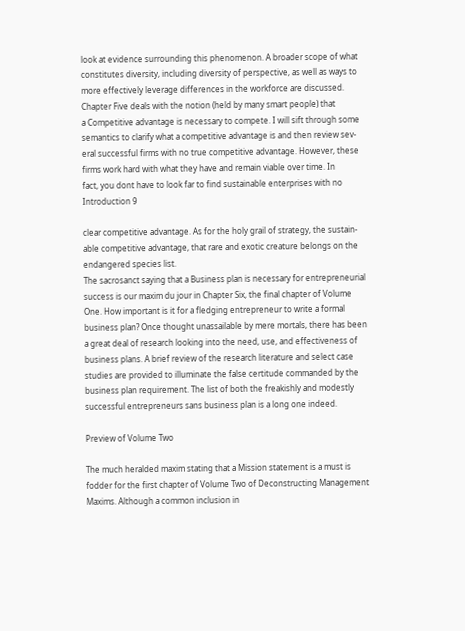look at evidence surrounding this phenomenon. A broader scope of what
constitutes diversity, including diversity of perspective, as well as ways to
more effectively leverage differences in the workforce are discussed.
Chapter Five deals with the notion (held by many smart people) that
a Competitive advantage is necessary to compete. I will sift through some
semantics to clarify what a competitive advantage is and then review sev-
eral successful firms with no true competitive advantage. However, these
firms work hard with what they have and remain viable over time. In
fact, you dont have to look far to find sustainable enterprises with no
Introduction 9

clear competitive advantage. As for the holy grail of strategy, the sustain-
able competitive advantage, that rare and exotic creature belongs on the
endangered species list.
The sacrosanct saying that a Business plan is necessary for entrepreneurial
success is our maxim du jour in Chapter Six, the final chapter of Volume
One. How important is it for a fledging entrepreneur to write a formal
business plan? Once thought unassailable by mere mortals, there has been
a great deal of research looking into the need, use, and effectiveness of
business plans. A brief review of the research literature and select case
studies are provided to illuminate the false certitude commanded by the
business plan requirement. The list of both the freakishly and modestly
successful entrepreneurs sans business plan is a long one indeed.

Preview of Volume Two

The much heralded maxim stating that a Mission statement is a must is
fodder for the first chapter of Volume Two of Deconstructing Management
Maxims. Although a common inclusion in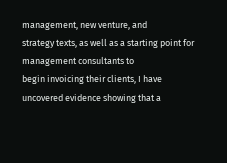management, new venture, and
strategy texts, as well as a starting point for management consultants to
begin invoicing their clients, I have uncovered evidence showing that a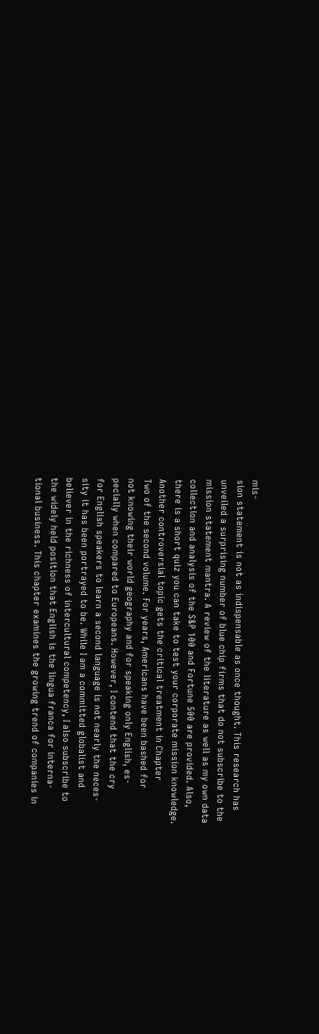mis-
sion statement is not as indispensable as once thought. This research has
unveiled a surprising number of blue chip firms that do not subscribe to the
mission statement mantra. A review of the literature as well as my own data
collection and analysis of the S&P 100 and Fortune 500 are provided. Also,
there is a short quiz you can take to test your corporate mission knowledge.
Another controversial topic gets the critical treatment in Chapter
Two of the second volume. For years, Americans have been bashed for
not knowing their world geography and for speaking only English, es-
pecially when compared to Europeans. However, I contend that the cry
for English speakers to learn a second language is not nearly the neces-
sity it has been portrayed to be. While I am a committed globalist and
believer in the richness of intercultural competency, I also subscribe to
the widely held position that English is the lingua franca for interna-
tional business. This chapter examines the growing trend of companies in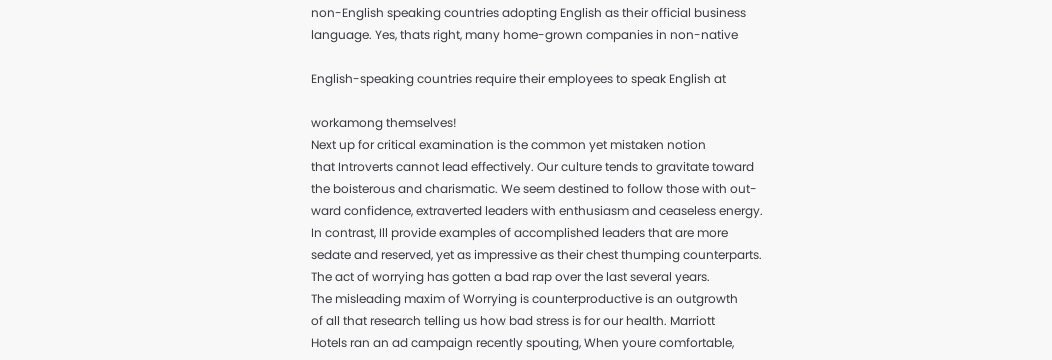non-English speaking countries adopting English as their official business
language. Yes, thats right, many home-grown companies in non-native

English-speaking countries require their employees to speak English at

workamong themselves!
Next up for critical examination is the common yet mistaken notion
that Introverts cannot lead effectively. Our culture tends to gravitate toward
the boisterous and charismatic. We seem destined to follow those with out-
ward confidence, extraverted leaders with enthusiasm and ceaseless energy.
In contrast, Ill provide examples of accomplished leaders that are more
sedate and reserved, yet as impressive as their chest thumping counterparts.
The act of worrying has gotten a bad rap over the last several years.
The misleading maxim of Worrying is counterproductive is an outgrowth
of all that research telling us how bad stress is for our health. Marriott
Hotels ran an ad campaign recently spouting, When youre comfortable,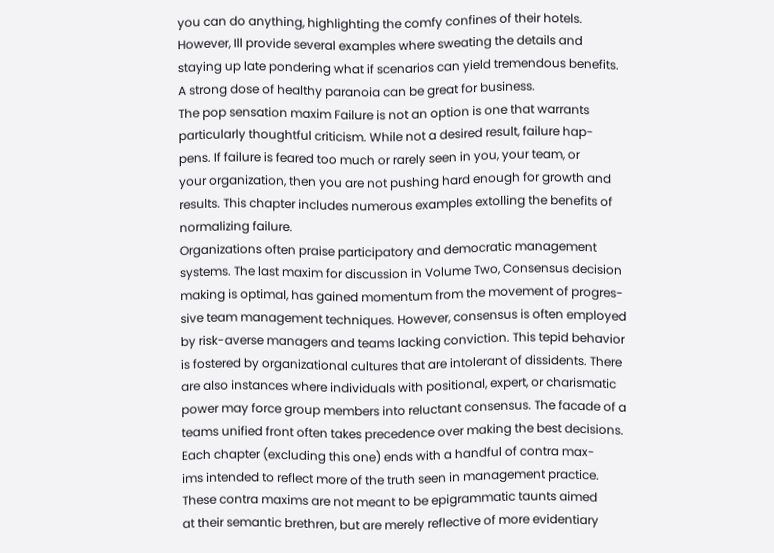you can do anything, highlighting the comfy confines of their hotels.
However, Ill provide several examples where sweating the details and
staying up late pondering what if scenarios can yield tremendous benefits.
A strong dose of healthy paranoia can be great for business.
The pop sensation maxim Failure is not an option is one that warrants
particularly thoughtful criticism. While not a desired result, failure hap-
pens. If failure is feared too much or rarely seen in you, your team, or
your organization, then you are not pushing hard enough for growth and
results. This chapter includes numerous examples extolling the benefits of
normalizing failure.
Organizations often praise participatory and democratic management
systems. The last maxim for discussion in Volume Two, Consensus decision
making is optimal, has gained momentum from the movement of progres-
sive team management techniques. However, consensus is often employed
by risk-averse managers and teams lacking conviction. This tepid behavior
is fostered by organizational cultures that are intolerant of dissidents. There
are also instances where individuals with positional, expert, or charismatic
power may force group members into reluctant consensus. The facade of a
teams unified front often takes precedence over making the best decisions.
Each chapter (excluding this one) ends with a handful of contra max-
ims intended to reflect more of the truth seen in management practice.
These contra maxims are not meant to be epigrammatic taunts aimed
at their semantic brethren, but are merely reflective of more evidentiary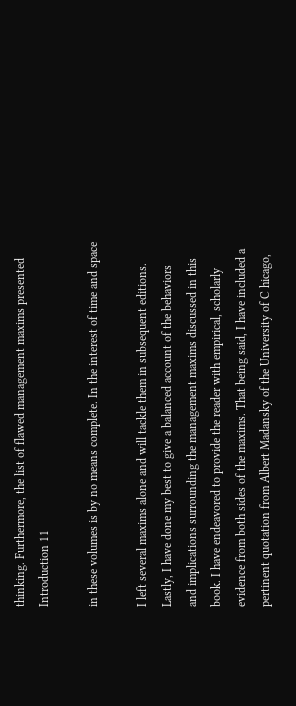thinking. Furthermore, the list of flawed management maxims presented
Introduction 11

in these volumes is by no means complete. In the interest of time and space

I left several maxims alone and will tackle them in subsequent editions.
Lastly, I have done my best to give a balanced account of the behaviors
and implications surrounding the management maxims discussed in this
book. I have endeavored to provide the reader with empirical, scholarly
evidence from both sides of the maxims. That being said, I have included a
pertinent quotation from Albert Madansky of the University of C hicago,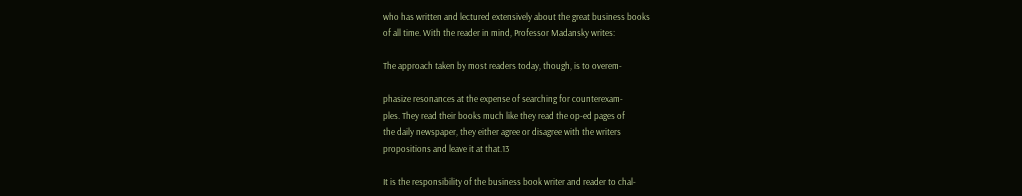who has written and lectured extensively about the great business books
of all time. With the reader in mind, Professor Madansky writes:

The approach taken by most readers today, though, is to overem-

phasize resonances at the expense of searching for counterexam-
ples. They read their books much like they read the op-ed pages of
the daily newspaper, they either agree or disagree with the writers
propositions and leave it at that.13

It is the responsibility of the business book writer and reader to chal-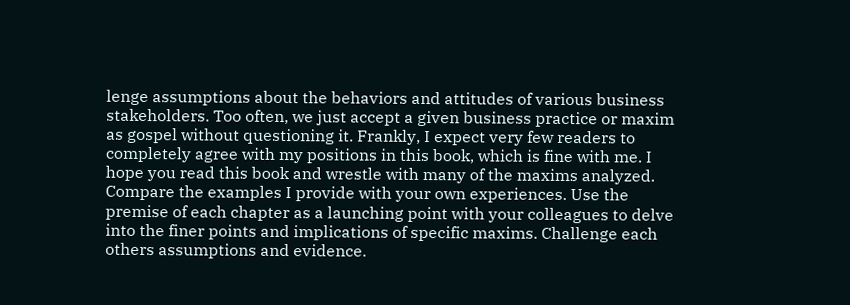lenge assumptions about the behaviors and attitudes of various business
stakeholders. Too often, we just accept a given business practice or maxim
as gospel without questioning it. Frankly, I expect very few readers to
completely agree with my positions in this book, which is fine with me. I
hope you read this book and wrestle with many of the maxims analyzed.
Compare the examples I provide with your own experiences. Use the
premise of each chapter as a launching point with your colleagues to delve
into the finer points and implications of specific maxims. Challenge each
others assumptions and evidence.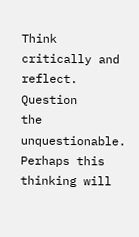Think critically and reflect. Question
the unquestionable. Perhaps this thinking will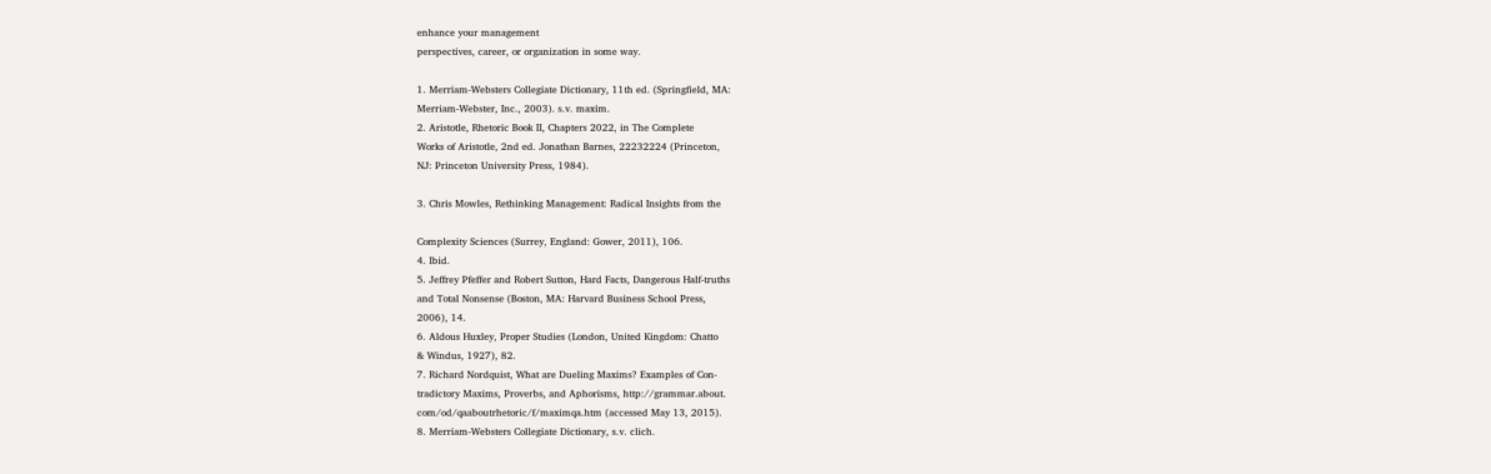enhance your management
perspectives, career, or organization in some way.

1. Merriam-Websters Collegiate Dictionary, 11th ed. (Springfield, MA:
Merriam-Webster, Inc., 2003). s.v. maxim.
2. Aristotle, Rhetoric Book II, Chapters 2022, in The Complete
Works of Aristotle, 2nd ed. Jonathan Barnes, 22232224 (Princeton,
NJ: Princeton University Press, 1984).

3. Chris Mowles, Rethinking Management: Radical Insights from the

Complexity Sciences (Surrey, England: Gower, 2011), 106.
4. Ibid.
5. Jeffrey Pfeffer and Robert Sutton, Hard Facts, Dangerous Half-truths
and Total Nonsense (Boston, MA: Harvard Business School Press,
2006), 14.
6. Aldous Huxley, Proper Studies (London, United Kingdom: Chatto
& Windus, 1927), 82.
7. Richard Nordquist, What are Dueling Maxims? Examples of Con-
tradictory Maxims, Proverbs, and Aphorisms, http://grammar.about.
com/od/qaaboutrhetoric/f/maximqa.htm (accessed May 13, 2015).
8. Merriam-Websters Collegiate Dictionary, s.v. clich.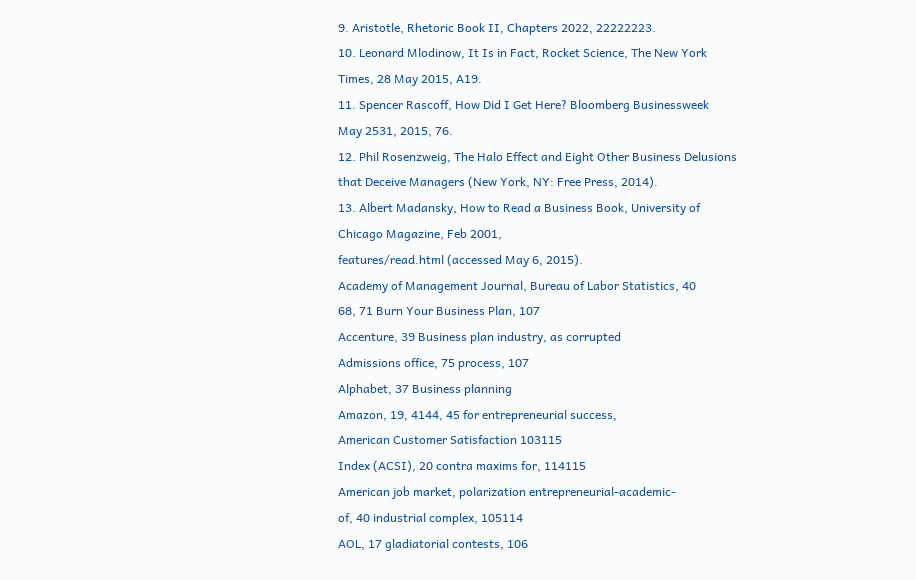9. Aristotle, Rhetoric Book II, Chapters 2022, 22222223.
10. Leonard Mlodinow, It Is in Fact, Rocket Science, The New York
Times, 28 May 2015, A19.
11. Spencer Rascoff, How Did I Get Here? Bloomberg Businessweek
May 2531, 2015, 76.
12. Phil Rosenzweig, The Halo Effect and Eight Other Business Delusions
that Deceive Managers (New York, NY: Free Press, 2014).
13. Albert Madansky, How to Read a Business Book, University of
Chicago Magazine, Feb 2001,
features/read.html (accessed May 6, 2015).
Academy of Management Journal, Bureau of Labor Statistics, 40
68, 71 Burn Your Business Plan, 107
Accenture, 39 Business plan industry, as corrupted
Admissions office, 75 process, 107
Alphabet, 37 Business planning
Amazon, 19, 4144, 45 for entrepreneurial success,
American Customer Satisfaction 103115
Index (ACSI), 20 contra maxims for, 114115
American job market, polarization entrepreneurial-academic-
of, 40 industrial complex, 105114
AOL, 17 gladiatorial contests, 106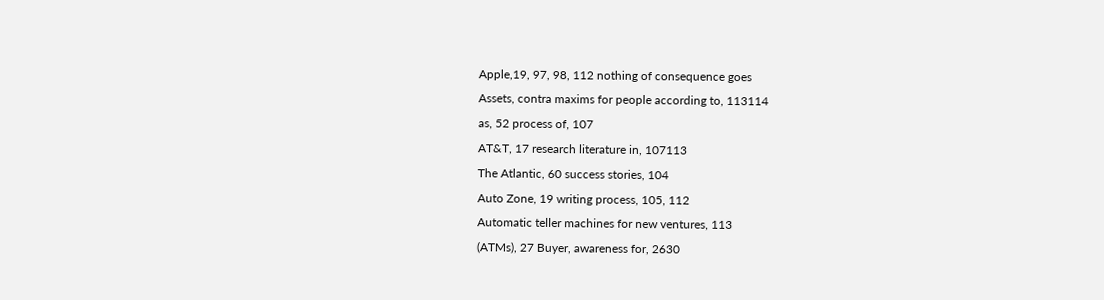Apple,19, 97, 98, 112 nothing of consequence goes
Assets, contra maxims for people according to, 113114
as, 52 process of, 107
AT&T, 17 research literature in, 107113
The Atlantic, 60 success stories, 104
Auto Zone, 19 writing process, 105, 112
Automatic teller machines for new ventures, 113
(ATMs), 27 Buyer, awareness for, 2630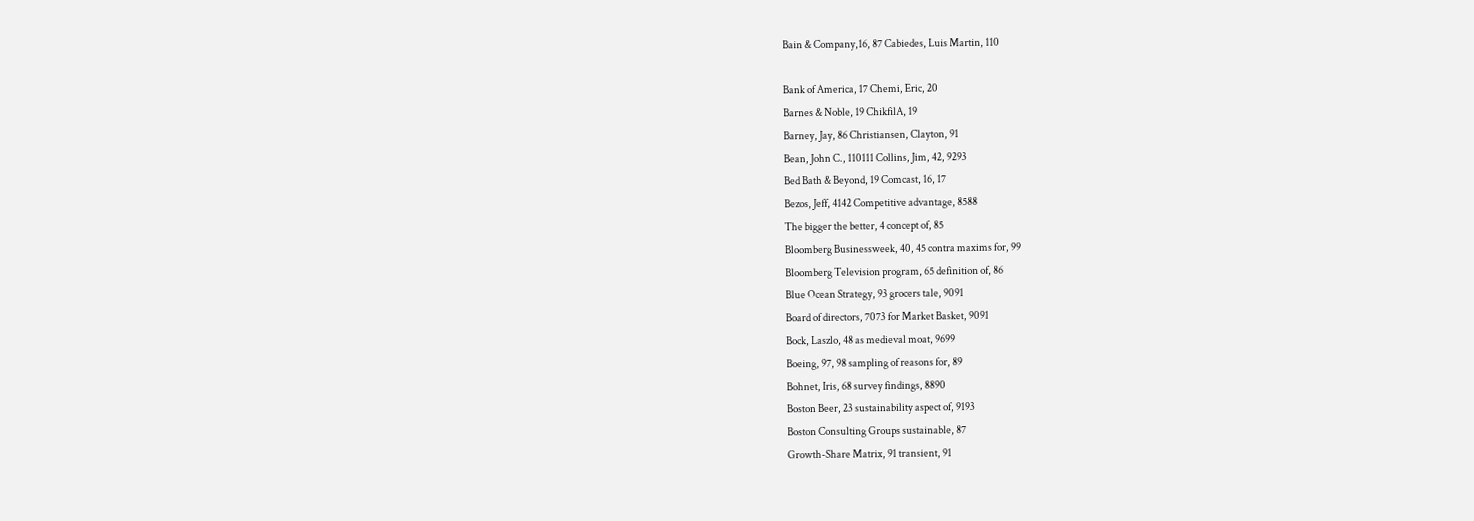Bain & Company,16, 87 Cabiedes, Luis Martin, 110

Bank of America, 17 Chemi, Eric, 20
Barnes & Noble, 19 ChikfilA, 19
Barney, Jay, 86 Christiansen, Clayton, 91
Bean, John C., 110111 Collins, Jim, 42, 9293
Bed Bath & Beyond, 19 Comcast, 16, 17
Bezos, Jeff, 4142 Competitive advantage, 8588
The bigger the better, 4 concept of, 85
Bloomberg Businessweek, 40, 45 contra maxims for, 99
Bloomberg Television program, 65 definition of, 86
Blue Ocean Strategy, 93 grocers tale, 9091
Board of directors, 7073 for Market Basket, 9091
Bock, Laszlo, 48 as medieval moat, 9699
Boeing, 97, 98 sampling of reasons for, 89
Bohnet, Iris, 68 survey findings, 8890
Boston Beer, 23 sustainability aspect of, 9193
Boston Consulting Groups sustainable, 87
Growth-Share Matrix, 91 transient, 91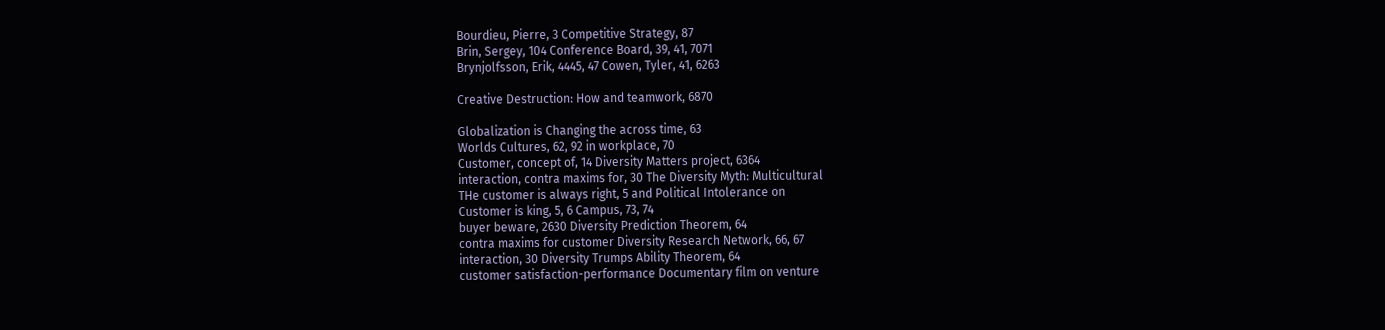Bourdieu, Pierre, 3 Competitive Strategy, 87
Brin, Sergey, 104 Conference Board, 39, 41, 7071
Brynjolfsson, Erik, 4445, 47 Cowen, Tyler, 41, 6263

Creative Destruction: How and teamwork, 6870

Globalization is Changing the across time, 63
Worlds Cultures, 62, 92 in workplace, 70
Customer, concept of, 14 Diversity Matters project, 6364
interaction, contra maxims for, 30 The Diversity Myth: Multicultural
THe customer is always right, 5 and Political Intolerance on
Customer is king, 5, 6 Campus, 73, 74
buyer beware, 2630 Diversity Prediction Theorem, 64
contra maxims for customer Diversity Research Network, 66, 67
interaction, 30 Diversity Trumps Ability Theorem, 64
customer satisfaction-performance Documentary film on venture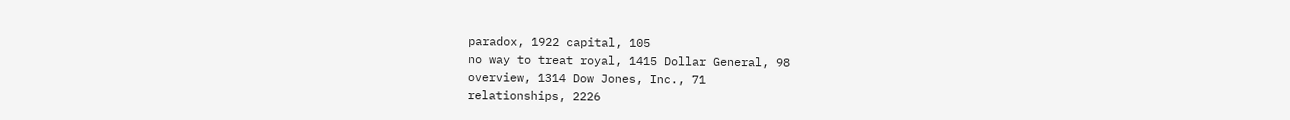paradox, 1922 capital, 105
no way to treat royal, 1415 Dollar General, 98
overview, 1314 Dow Jones, Inc., 71
relationships, 2226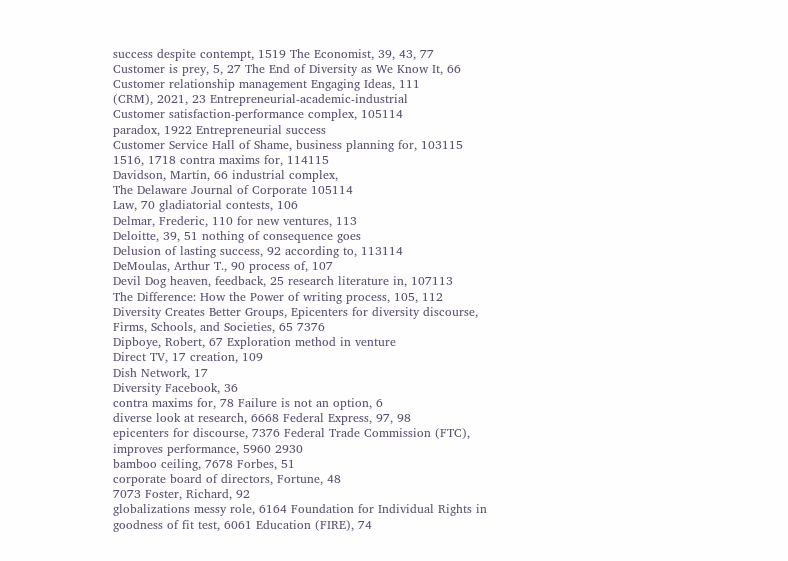success despite contempt, 1519 The Economist, 39, 43, 77
Customer is prey, 5, 27 The End of Diversity as We Know It, 66
Customer relationship management Engaging Ideas, 111
(CRM), 2021, 23 Entrepreneurial-academic-industrial
Customer satisfaction-performance complex, 105114
paradox, 1922 Entrepreneurial success
Customer Service Hall of Shame, business planning for, 103115
1516, 1718 contra maxims for, 114115
Davidson, Martin, 66 industrial complex,
The Delaware Journal of Corporate 105114
Law, 70 gladiatorial contests, 106
Delmar, Frederic, 110 for new ventures, 113
Deloitte, 39, 51 nothing of consequence goes
Delusion of lasting success, 92 according to, 113114
DeMoulas, Arthur T., 90 process of, 107
Devil Dog heaven, feedback, 25 research literature in, 107113
The Difference: How the Power of writing process, 105, 112
Diversity Creates Better Groups, Epicenters for diversity discourse,
Firms, Schools, and Societies, 65 7376
Dipboye, Robert, 67 Exploration method in venture
Direct TV, 17 creation, 109
Dish Network, 17
Diversity Facebook, 36
contra maxims for, 78 Failure is not an option, 6
diverse look at research, 6668 Federal Express, 97, 98
epicenters for discourse, 7376 Federal Trade Commission (FTC),
improves performance, 5960 2930
bamboo ceiling, 7678 Forbes, 51
corporate board of directors, Fortune, 48
7073 Foster, Richard, 92
globalizations messy role, 6164 Foundation for Individual Rights in
goodness of fit test, 6061 Education (FIRE), 74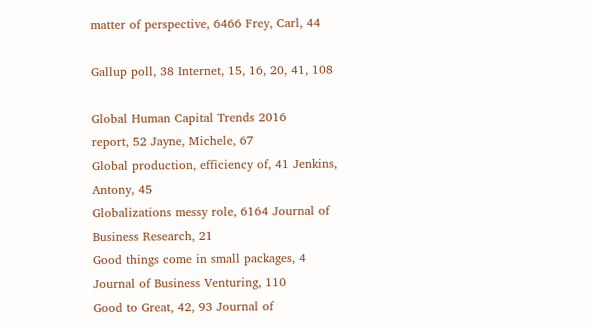matter of perspective, 6466 Frey, Carl, 44

Gallup poll, 38 Internet, 15, 16, 20, 41, 108

Global Human Capital Trends 2016
report, 52 Jayne, Michele, 67
Global production, efficiency of, 41 Jenkins, Antony, 45
Globalizations messy role, 6164 Journal of Business Research, 21
Good things come in small packages, 4 Journal of Business Venturing, 110
Good to Great, 42, 93 Journal of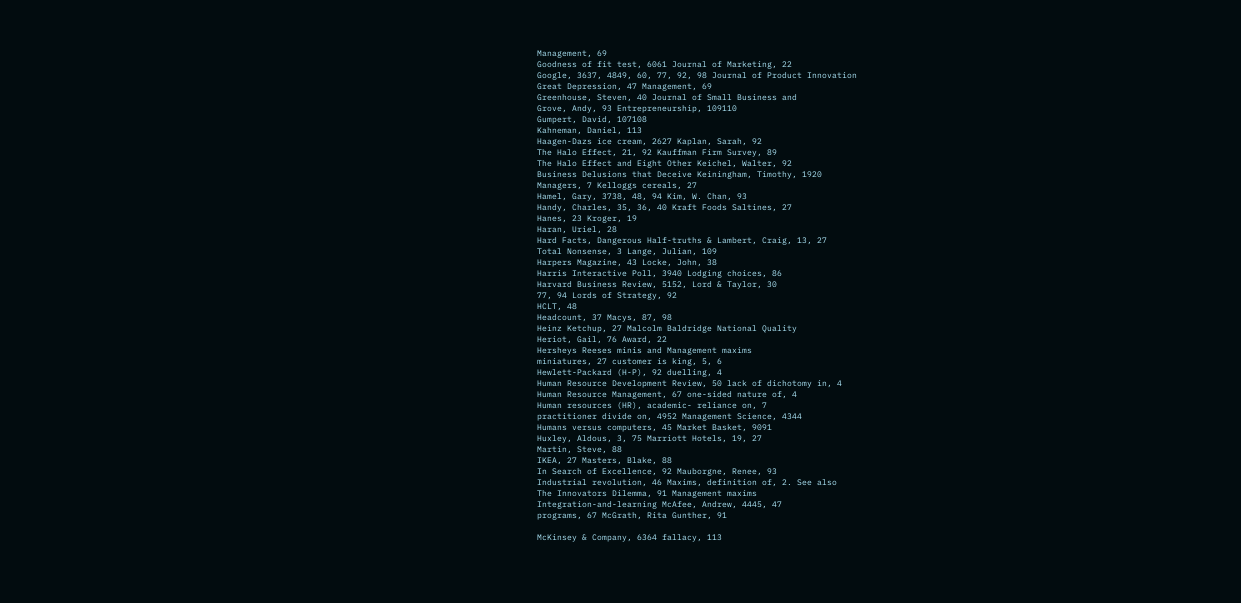Management, 69
Goodness of fit test, 6061 Journal of Marketing, 22
Google, 3637, 4849, 60, 77, 92, 98 Journal of Product Innovation
Great Depression, 47 Management, 69
Greenhouse, Steven, 40 Journal of Small Business and
Grove, Andy, 93 Entrepreneurship, 109110
Gumpert, David, 107108
Kahneman, Daniel, 113
Haagen-Dazs ice cream, 2627 Kaplan, Sarah, 92
The Halo Effect, 21, 92 Kauffman Firm Survey, 89
The Halo Effect and Eight Other Keichel, Walter, 92
Business Delusions that Deceive Keiningham, Timothy, 1920
Managers, 7 Kelloggs cereals, 27
Hamel, Gary, 3738, 48, 94 Kim, W. Chan, 93
Handy, Charles, 35, 36, 40 Kraft Foods Saltines, 27
Hanes, 23 Kroger, 19
Haran, Uriel, 28
Hard Facts, Dangerous Half-truths & Lambert, Craig, 13, 27
Total Nonsense, 3 Lange, Julian, 109
Harpers Magazine, 43 Locke, John, 38
Harris Interactive Poll, 3940 Lodging choices, 86
Harvard Business Review, 5152, Lord & Taylor, 30
77, 94 Lords of Strategy, 92
HCLT, 48
Headcount, 37 Macys, 87, 98
Heinz Ketchup, 27 Malcolm Baldridge National Quality
Heriot, Gail, 76 Award, 22
Hersheys Reeses minis and Management maxims
miniatures, 27 customer is king, 5, 6
Hewlett-Packard (H-P), 92 duelling, 4
Human Resource Development Review, 50 lack of dichotomy in, 4
Human Resource Management, 67 one-sided nature of, 4
Human resources (HR), academic- reliance on, 7
practitioner divide on, 4952 Management Science, 4344
Humans versus computers, 45 Market Basket, 9091
Huxley, Aldous, 3, 75 Marriott Hotels, 19, 27
Martin, Steve, 88
IKEA, 27 Masters, Blake, 88
In Search of Excellence, 92 Mauborgne, Renee, 93
Industrial revolution, 46 Maxims, definition of, 2. See also
The Innovators Dilemma, 91 Management maxims
Integration-and-learning McAfee, Andrew, 4445, 47
programs, 67 McGrath, Rita Gunther, 91

McKinsey & Company, 6364 fallacy, 113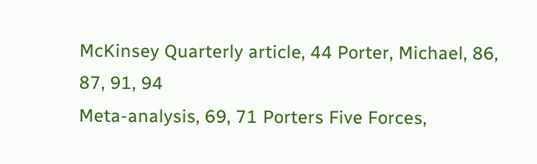McKinsey Quarterly article, 44 Porter, Michael, 86, 87, 91, 94
Meta-analysis, 69, 71 Porters Five Forces,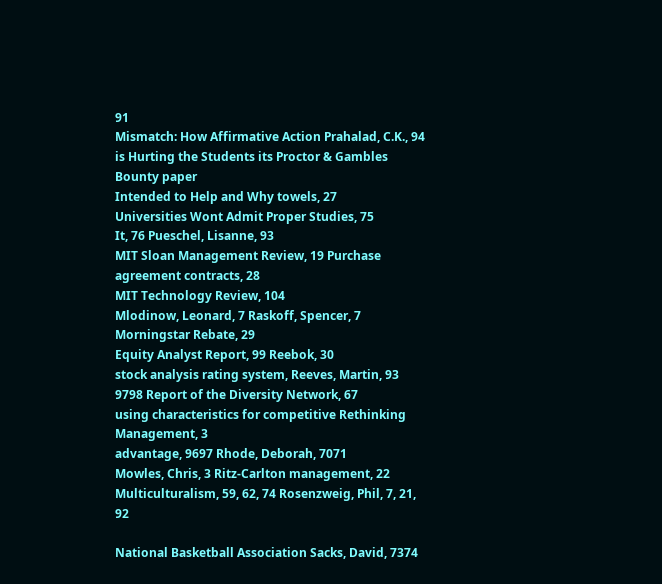91
Mismatch: How Affirmative Action Prahalad, C.K., 94
is Hurting the Students its Proctor & Gambles Bounty paper
Intended to Help and Why towels, 27
Universities Wont Admit Proper Studies, 75
It, 76 Pueschel, Lisanne, 93
MIT Sloan Management Review, 19 Purchase agreement contracts, 28
MIT Technology Review, 104
Mlodinow, Leonard, 7 Raskoff, Spencer, 7
Morningstar Rebate, 29
Equity Analyst Report, 99 Reebok, 30
stock analysis rating system, Reeves, Martin, 93
9798 Report of the Diversity Network, 67
using characteristics for competitive Rethinking Management, 3
advantage, 9697 Rhode, Deborah, 7071
Mowles, Chris, 3 Ritz-Carlton management, 22
Multiculturalism, 59, 62, 74 Rosenzweig, Phil, 7, 21, 92

National Basketball Association Sacks, David, 7374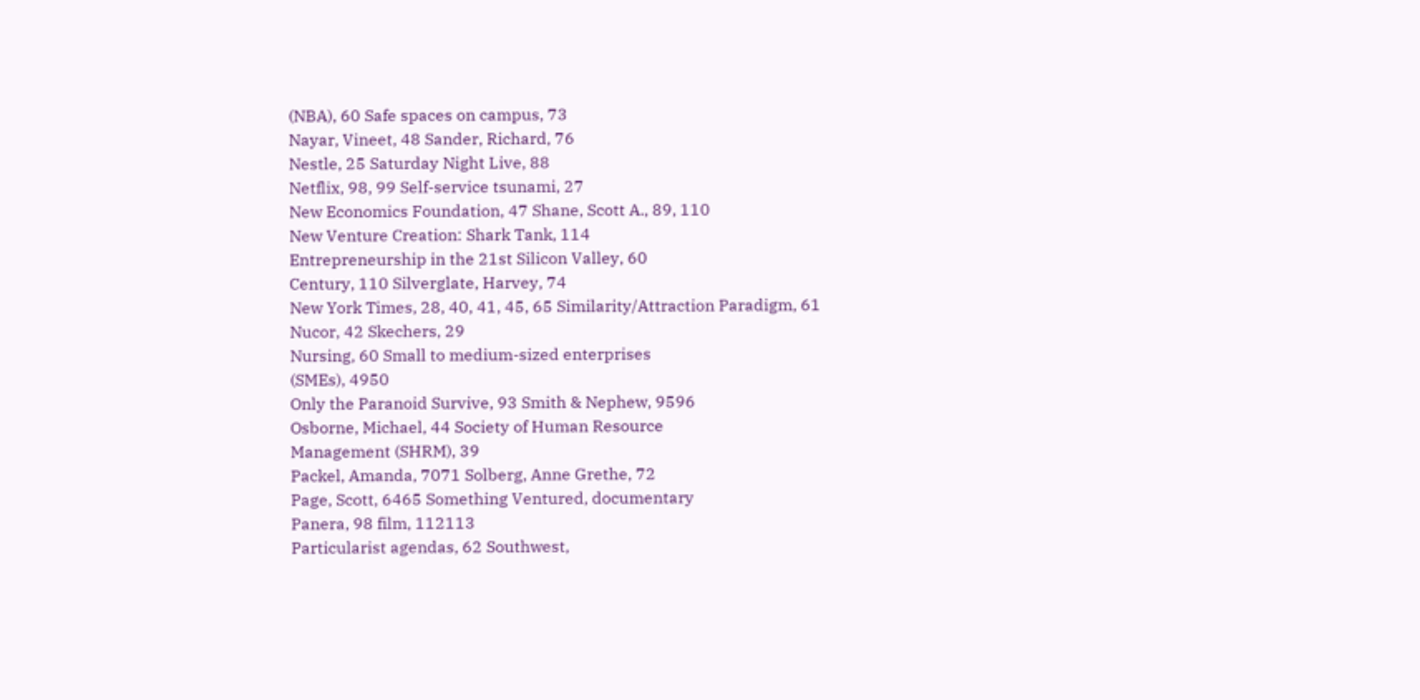(NBA), 60 Safe spaces on campus, 73
Nayar, Vineet, 48 Sander, Richard, 76
Nestle, 25 Saturday Night Live, 88
Netflix, 98, 99 Self-service tsunami, 27
New Economics Foundation, 47 Shane, Scott A., 89, 110
New Venture Creation: Shark Tank, 114
Entrepreneurship in the 21st Silicon Valley, 60
Century, 110 Silverglate, Harvey, 74
New York Times, 28, 40, 41, 45, 65 Similarity/Attraction Paradigm, 61
Nucor, 42 Skechers, 29
Nursing, 60 Small to medium-sized enterprises
(SMEs), 4950
Only the Paranoid Survive, 93 Smith & Nephew, 9596
Osborne, Michael, 44 Society of Human Resource
Management (SHRM), 39
Packel, Amanda, 7071 Solberg, Anne Grethe, 72
Page, Scott, 6465 Something Ventured, documentary
Panera, 98 film, 112113
Particularist agendas, 62 Southwest,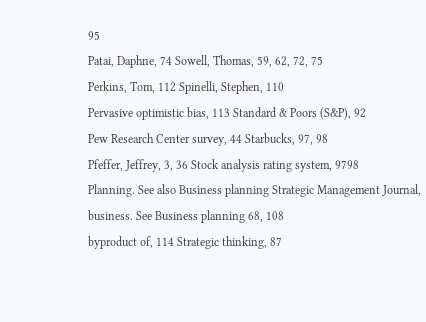95
Patai, Daphne, 74 Sowell, Thomas, 59, 62, 72, 75
Perkins, Tom, 112 Spinelli, Stephen, 110
Pervasive optimistic bias, 113 Standard & Poors (S&P), 92
Pew Research Center survey, 44 Starbucks, 97, 98
Pfeffer, Jeffrey, 3, 36 Stock analysis rating system, 9798
Planning. See also Business planning Strategic Management Journal,
business. See Business planning 68, 108
byproduct of, 114 Strategic thinking, 87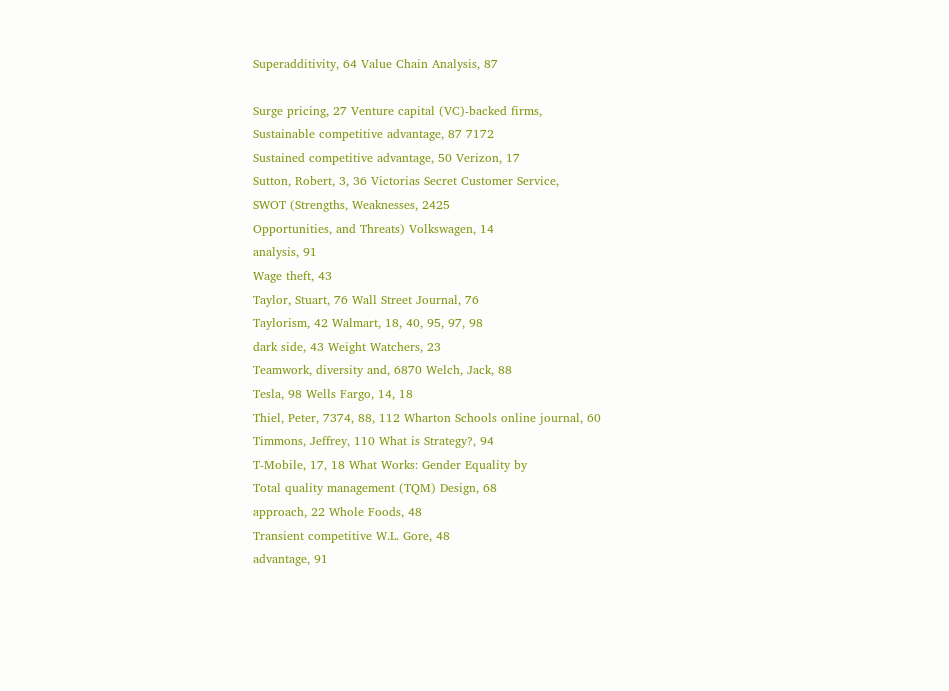Superadditivity, 64 Value Chain Analysis, 87

Surge pricing, 27 Venture capital (VC)-backed firms,
Sustainable competitive advantage, 87 7172
Sustained competitive advantage, 50 Verizon, 17
Sutton, Robert, 3, 36 Victorias Secret Customer Service,
SWOT (Strengths, Weaknesses, 2425
Opportunities, and Threats) Volkswagen, 14
analysis, 91
Wage theft, 43
Taylor, Stuart, 76 Wall Street Journal, 76
Taylorism, 42 Walmart, 18, 40, 95, 97, 98
dark side, 43 Weight Watchers, 23
Teamwork, diversity and, 6870 Welch, Jack, 88
Tesla, 98 Wells Fargo, 14, 18
Thiel, Peter, 7374, 88, 112 Wharton Schools online journal, 60
Timmons, Jeffrey, 110 What is Strategy?, 94
T-Mobile, 17, 18 What Works: Gender Equality by
Total quality management (TQM) Design, 68
approach, 22 Whole Foods, 48
Transient competitive W.L. Gore, 48
advantage, 91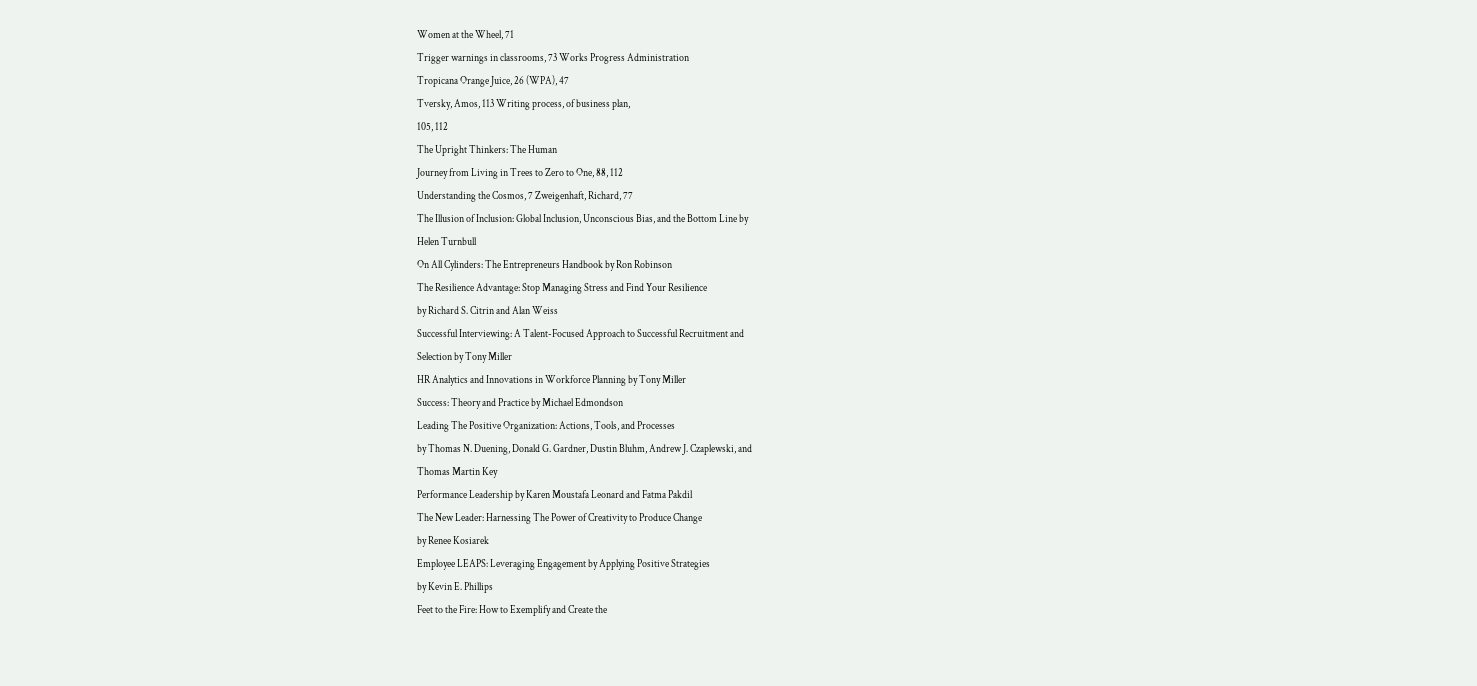Women at the Wheel, 71
Trigger warnings in classrooms, 73 Works Progress Administration
Tropicana Orange Juice, 26 (WPA), 47
Tversky, Amos, 113 Writing process, of business plan,
105, 112
The Upright Thinkers: The Human
Journey from Living in Trees to Zero to One, 88, 112
Understanding the Cosmos, 7 Zweigenhaft, Richard, 77
The Illusion of Inclusion: Global Inclusion, Unconscious Bias, and the Bottom Line by
Helen Turnbull
On All Cylinders: The Entrepreneurs Handbook by Ron Robinson
The Resilience Advantage: Stop Managing Stress and Find Your Resilience
by Richard S. Citrin and Alan Weiss
Successful Interviewing: A Talent-Focused Approach to Successful Recruitment and
Selection by Tony Miller
HR Analytics and Innovations in Workforce Planning by Tony Miller
Success: Theory and Practice by Michael Edmondson
Leading The Positive Organization: Actions, Tools, and Processes
by Thomas N. Duening, Donald G. Gardner, Dustin Bluhm, Andrew J. Czaplewski, and
Thomas Martin Key
Performance Leadership by Karen Moustafa Leonard and Fatma Pakdil
The New Leader: Harnessing The Power of Creativity to Produce Change
by Renee Kosiarek
Employee LEAPS: Leveraging Engagement by Applying Positive Strategies
by Kevin E. Phillips
Feet to the Fire: How to Exemplify and Create the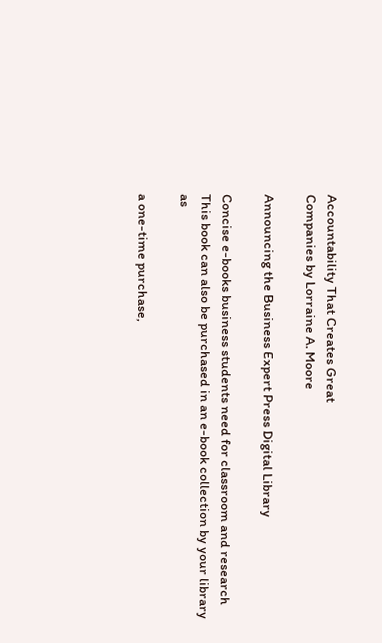Accountability That Creates Great
Companies by Lorraine A. Moore

Announcing the Business Expert Press Digital Library

Concise e-books business students need for classroom and research
This book can also be purchased in an e-book collection by your library as

a one-time purchase,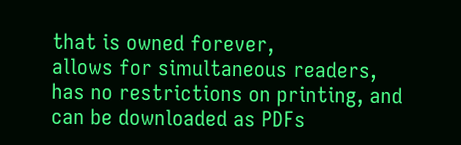that is owned forever,
allows for simultaneous readers,
has no restrictions on printing, and
can be downloaded as PDFs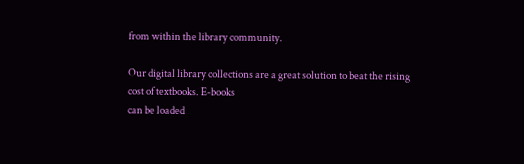from within the library community.

Our digital library collections are a great solution to beat the rising cost of textbooks. E-books
can be loaded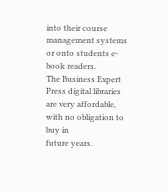into their course management systems or onto students e-book readers.
The Business Expert Press digital libraries are very affordable, with no obligation to buy in
future years.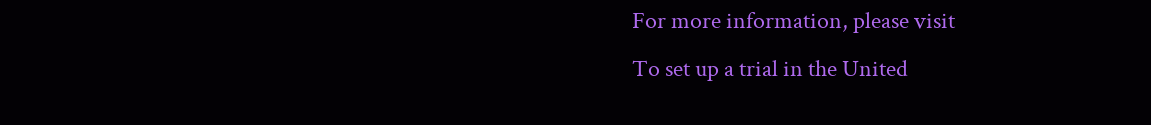For more information, please visit
To set up a trial in the United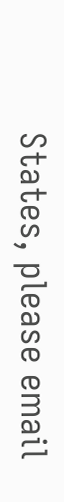States, please email